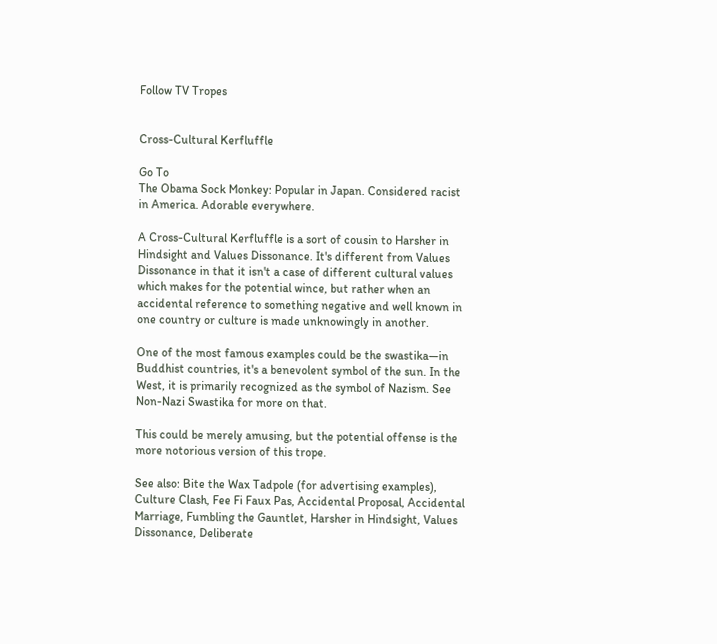Follow TV Tropes


Cross-Cultural Kerfluffle

Go To
The Obama Sock Monkey: Popular in Japan. Considered racist in America. Adorable everywhere.

A Cross-Cultural Kerfluffle is a sort of cousin to Harsher in Hindsight and Values Dissonance. It's different from Values Dissonance in that it isn't a case of different cultural values which makes for the potential wince, but rather when an accidental reference to something negative and well known in one country or culture is made unknowingly in another.

One of the most famous examples could be the swastika—in Buddhist countries, it's a benevolent symbol of the sun. In the West, it is primarily recognized as the symbol of Nazism. See Non-Nazi Swastika for more on that.

This could be merely amusing, but the potential offense is the more notorious version of this trope.

See also: Bite the Wax Tadpole (for advertising examples), Culture Clash, Fee Fi Faux Pas, Accidental Proposal, Accidental Marriage, Fumbling the Gauntlet, Harsher in Hindsight, Values Dissonance, Deliberate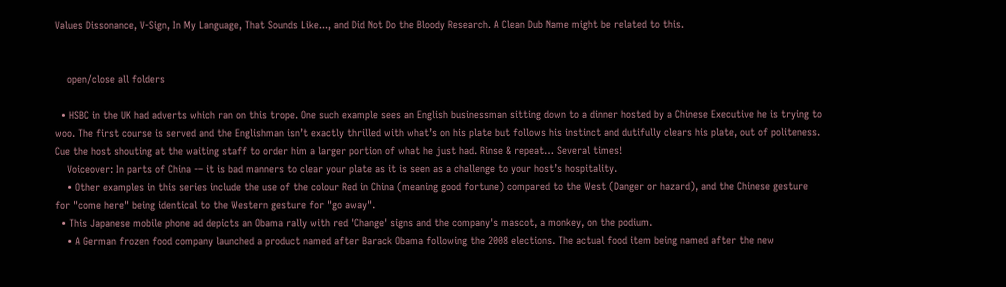Values Dissonance, V-Sign, In My Language, That Sounds Like..., and Did Not Do the Bloody Research. A Clean Dub Name might be related to this.


    open/close all folders

  • HSBC in the UK had adverts which ran on this trope. One such example sees an English businessman sitting down to a dinner hosted by a Chinese Executive he is trying to woo. The first course is served and the Englishman isn’t exactly thrilled with what’s on his plate but follows his instinct and dutifully clears his plate, out of politeness. Cue the host shouting at the waiting staff to order him a larger portion of what he just had. Rinse & repeat… Several times!
    Voiceover: In parts of China -– it is bad manners to clear your plate as it is seen as a challenge to your host’s hospitality.
    • Other examples in this series include the use of the colour Red in China (meaning good fortune) compared to the West (Danger or hazard), and the Chinese gesture for "come here" being identical to the Western gesture for "go away".
  • This Japanese mobile phone ad depicts an Obama rally with red 'Change' signs and the company's mascot, a monkey, on the podium.
    • A German frozen food company launched a product named after Barack Obama following the 2008 elections. The actual food item being named after the new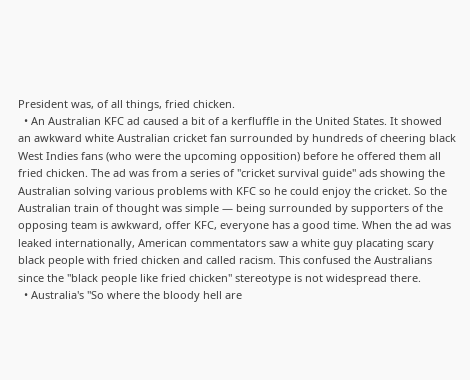President was, of all things, fried chicken.
  • An Australian KFC ad caused a bit of a kerfluffle in the United States. It showed an awkward white Australian cricket fan surrounded by hundreds of cheering black West Indies fans (who were the upcoming opposition) before he offered them all fried chicken. The ad was from a series of "cricket survival guide" ads showing the Australian solving various problems with KFC so he could enjoy the cricket. So the Australian train of thought was simple — being surrounded by supporters of the opposing team is awkward, offer KFC, everyone has a good time. When the ad was leaked internationally, American commentators saw a white guy placating scary black people with fried chicken and called racism. This confused the Australians since the "black people like fried chicken" stereotype is not widespread there.
  • Australia's "So where the bloody hell are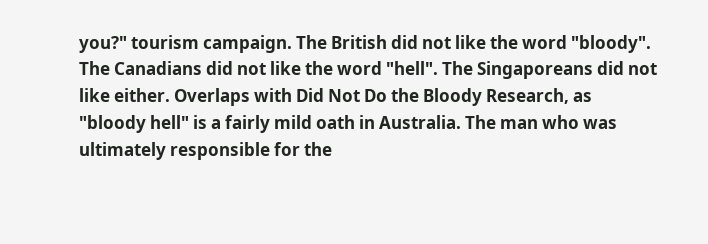you?" tourism campaign. The British did not like the word "bloody". The Canadians did not like the word "hell". The Singaporeans did not like either. Overlaps with Did Not Do the Bloody Research, as "bloody hell" is a fairly mild oath in Australia. The man who was ultimately responsible for the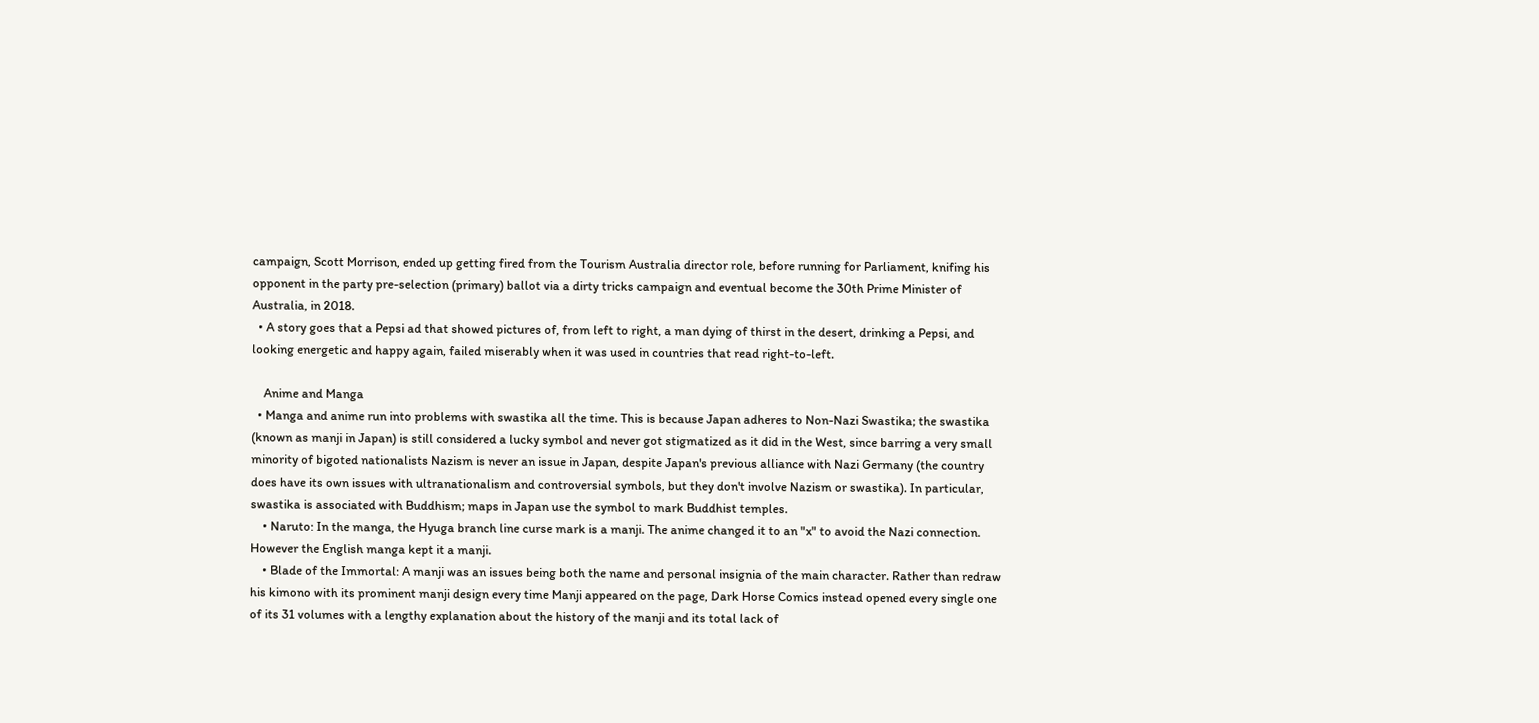campaign, Scott Morrison, ended up getting fired from the Tourism Australia director role, before running for Parliament, knifing his opponent in the party pre-selection (primary) ballot via a dirty tricks campaign and eventual become the 30th Prime Minister of Australia, in 2018.
  • A story goes that a Pepsi ad that showed pictures of, from left to right, a man dying of thirst in the desert, drinking a Pepsi, and looking energetic and happy again, failed miserably when it was used in countries that read right-to-left.

    Anime and Manga
  • Manga and anime run into problems with swastika all the time. This is because Japan adheres to Non-Nazi Swastika; the swastika (known as manji in Japan) is still considered a lucky symbol and never got stigmatized as it did in the West, since barring a very small minority of bigoted nationalists Nazism is never an issue in Japan, despite Japan's previous alliance with Nazi Germany (the country does have its own issues with ultranationalism and controversial symbols, but they don't involve Nazism or swastika). In particular, swastika is associated with Buddhism; maps in Japan use the symbol to mark Buddhist temples.
    • Naruto: In the manga, the Hyuga branch line curse mark is a manji. The anime changed it to an "x" to avoid the Nazi connection. However the English manga kept it a manji.
    • Blade of the Immortal: A manji was an issues being both the name and personal insignia of the main character. Rather than redraw his kimono with its prominent manji design every time Manji appeared on the page, Dark Horse Comics instead opened every single one of its 31 volumes with a lengthy explanation about the history of the manji and its total lack of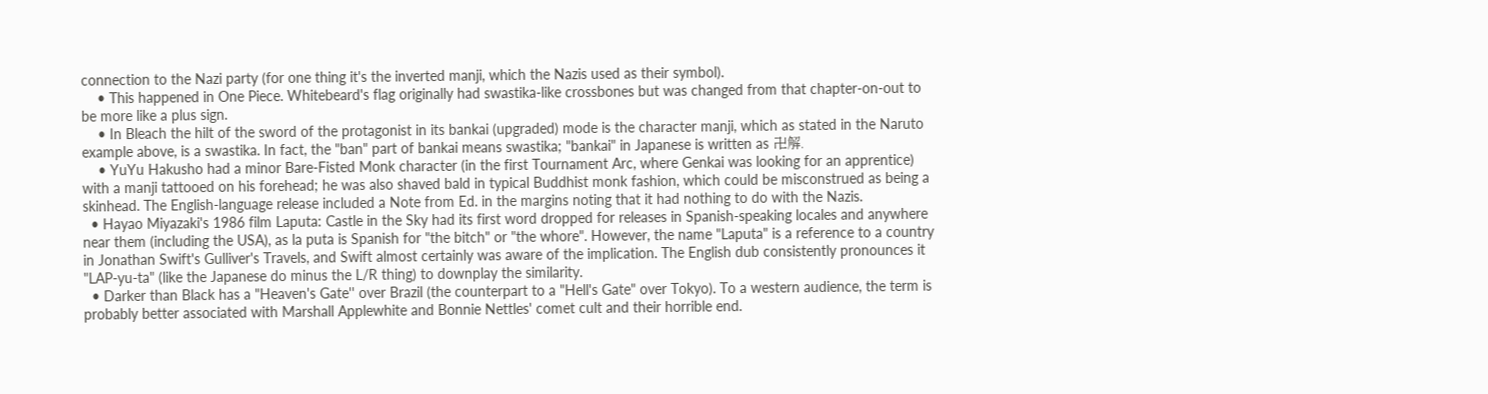connection to the Nazi party (for one thing it's the inverted manji, which the Nazis used as their symbol).
    • This happened in One Piece. Whitebeard's flag originally had swastika-like crossbones but was changed from that chapter-on-out to be more like a plus sign.
    • In Bleach the hilt of the sword of the protagonist in its bankai (upgraded) mode is the character manji, which as stated in the Naruto example above, is a swastika. In fact, the "ban" part of bankai means swastika; "bankai" in Japanese is written as 卍解.
    • YuYu Hakusho had a minor Bare-Fisted Monk character (in the first Tournament Arc, where Genkai was looking for an apprentice) with a manji tattooed on his forehead; he was also shaved bald in typical Buddhist monk fashion, which could be misconstrued as being a skinhead. The English-language release included a Note from Ed. in the margins noting that it had nothing to do with the Nazis.
  • Hayao Miyazaki's 1986 film Laputa: Castle in the Sky had its first word dropped for releases in Spanish-speaking locales and anywhere near them (including the USA), as la puta is Spanish for "the bitch" or "the whore". However, the name "Laputa" is a reference to a country in Jonathan Swift's Gulliver's Travels, and Swift almost certainly was aware of the implication. The English dub consistently pronounces it "LAP-yu-ta" (like the Japanese do minus the L/R thing) to downplay the similarity.
  • Darker than Black has a "Heaven's Gate'' over Brazil (the counterpart to a "Hell's Gate" over Tokyo). To a western audience, the term is probably better associated with Marshall Applewhite and Bonnie Nettles' comet cult and their horrible end.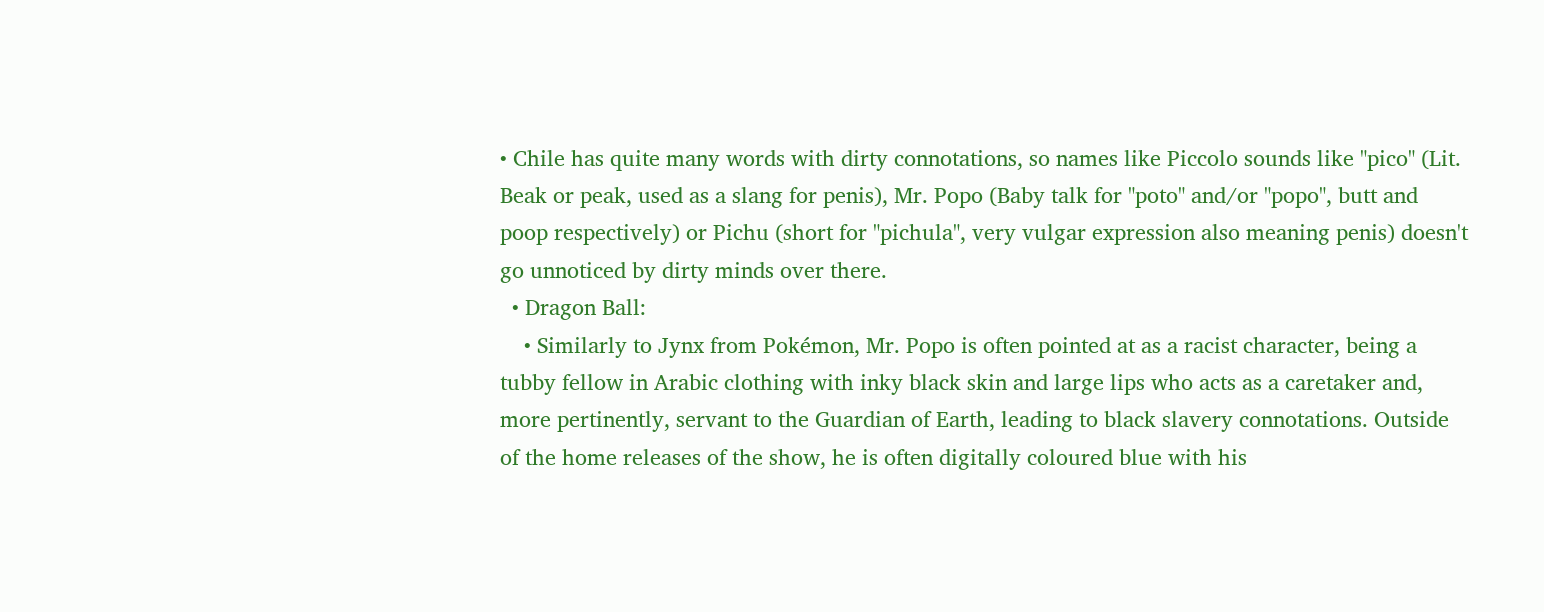• Chile has quite many words with dirty connotations, so names like Piccolo sounds like "pico" (Lit. Beak or peak, used as a slang for penis), Mr. Popo (Baby talk for "poto" and/or "popo", butt and poop respectively) or Pichu (short for "pichula", very vulgar expression also meaning penis) doesn't go unnoticed by dirty minds over there.
  • Dragon Ball:
    • Similarly to Jynx from Pokémon, Mr. Popo is often pointed at as a racist character, being a tubby fellow in Arabic clothing with inky black skin and large lips who acts as a caretaker and, more pertinently, servant to the Guardian of Earth, leading to black slavery connotations. Outside of the home releases of the show, he is often digitally coloured blue with his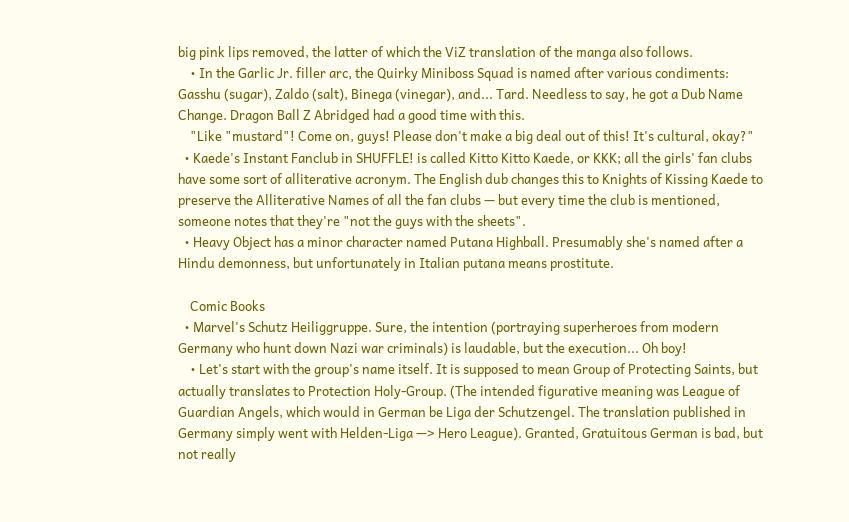big pink lips removed, the latter of which the ViZ translation of the manga also follows.
    • In the Garlic Jr. filler arc, the Quirky Miniboss Squad is named after various condiments: Gasshu (sugar), Zaldo (salt), Binega (vinegar), and... Tard. Needless to say, he got a Dub Name Change. Dragon Ball Z Abridged had a good time with this.
    "Like "mustard"! Come on, guys! Please don't make a big deal out of this! It's cultural, okay?"
  • Kaede's Instant Fanclub in SHUFFLE! is called Kitto Kitto Kaede, or KKK; all the girls' fan clubs have some sort of alliterative acronym. The English dub changes this to Knights of Kissing Kaede to preserve the Alliterative Names of all the fan clubs — but every time the club is mentioned, someone notes that they're "not the guys with the sheets".
  • Heavy Object has a minor character named Putana Highball. Presumably she's named after a Hindu demonness, but unfortunately in Italian putana means prostitute.

    Comic Books
  • Marvel's Schutz Heiliggruppe. Sure, the intention (portraying superheroes from modern Germany who hunt down Nazi war criminals) is laudable, but the execution... Oh boy!
    • Let's start with the group's name itself. It is supposed to mean Group of Protecting Saints, but actually translates to Protection Holy-Group. (The intended figurative meaning was League of Guardian Angels, which would in German be Liga der Schutzengel. The translation published in Germany simply went with Helden-Liga —> Hero League). Granted, Gratuitous German is bad, but not really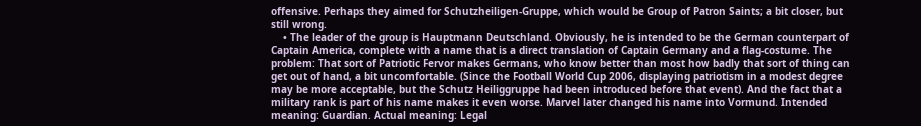offensive. Perhaps they aimed for Schutzheiligen-Gruppe, which would be Group of Patron Saints; a bit closer, but still wrong.
    • The leader of the group is Hauptmann Deutschland. Obviously, he is intended to be the German counterpart of Captain America, complete with a name that is a direct translation of Captain Germany and a flag-costume. The problem: That sort of Patriotic Fervor makes Germans, who know better than most how badly that sort of thing can get out of hand, a bit uncomfortable. (Since the Football World Cup 2006, displaying patriotism in a modest degree may be more acceptable, but the Schutz Heiliggruppe had been introduced before that event). And the fact that a military rank is part of his name makes it even worse. Marvel later changed his name into Vormund. Intended meaning: Guardian. Actual meaning: Legal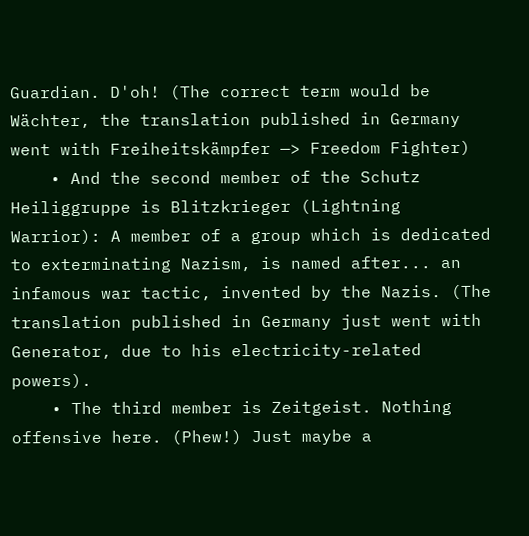Guardian. D'oh! (The correct term would be Wächter, the translation published in Germany went with Freiheitskämpfer —> Freedom Fighter)
    • And the second member of the Schutz Heiliggruppe is Blitzkrieger (Lightning Warrior): A member of a group which is dedicated to exterminating Nazism, is named after... an infamous war tactic, invented by the Nazis. (The translation published in Germany just went with Generator, due to his electricity-related powers).
    • The third member is Zeitgeist. Nothing offensive here. (Phew!) Just maybe a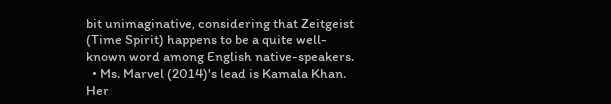bit unimaginative, considering that Zeitgeist (Time Spirit) happens to be a quite well-known word among English native-speakers.
  • Ms. Marvel (2014)'s lead is Kamala Khan. Her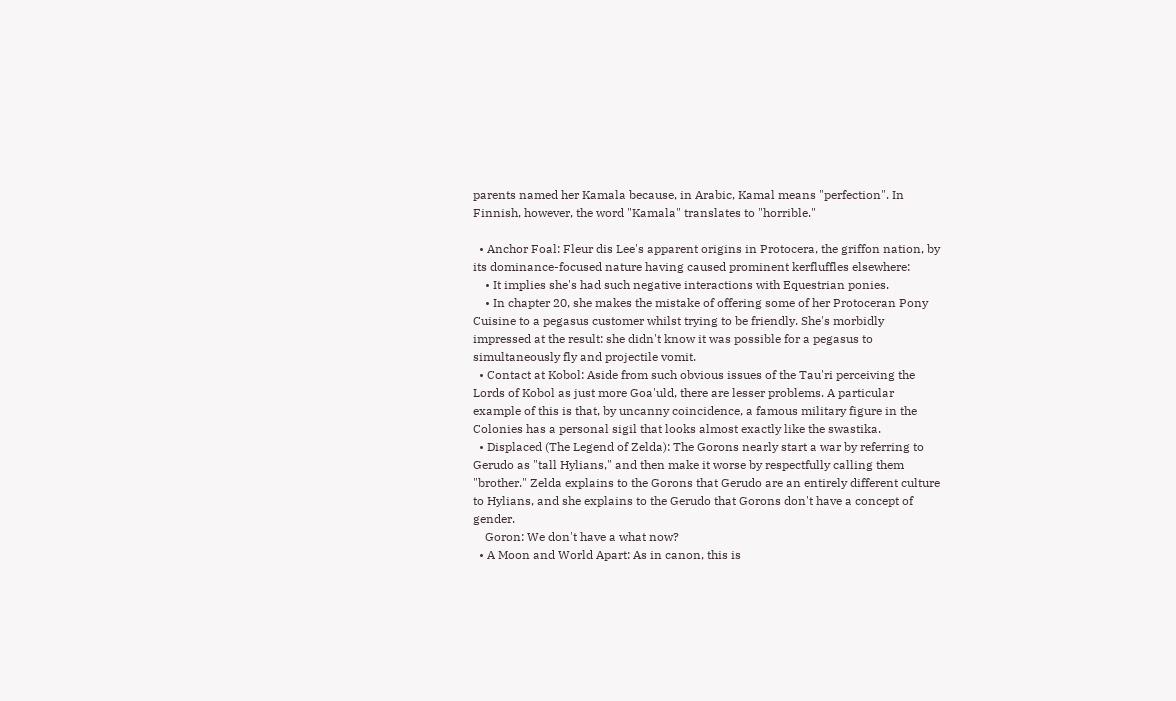parents named her Kamala because, in Arabic, Kamal means "perfection". In Finnish, however, the word "Kamala" translates to "horrible."

  • Anchor Foal: Fleur dis Lee's apparent origins in Protocera, the griffon nation, by its dominance-focused nature having caused prominent kerfluffles elsewhere:
    • It implies she's had such negative interactions with Equestrian ponies.
    • In chapter 20, she makes the mistake of offering some of her Protoceran Pony Cuisine to a pegasus customer whilst trying to be friendly. She's morbidly impressed at the result: she didn't know it was possible for a pegasus to simultaneously fly and projectile vomit.
  • Contact at Kobol: Aside from such obvious issues of the Tau'ri perceiving the Lords of Kobol as just more Goa'uld, there are lesser problems. A particular example of this is that, by uncanny coincidence, a famous military figure in the Colonies has a personal sigil that looks almost exactly like the swastika.
  • Displaced (The Legend of Zelda): The Gorons nearly start a war by referring to Gerudo as "tall Hylians," and then make it worse by respectfully calling them "brother." Zelda explains to the Gorons that Gerudo are an entirely different culture to Hylians, and she explains to the Gerudo that Gorons don't have a concept of gender.
    Goron: We don't have a what now?
  • A Moon and World Apart: As in canon, this is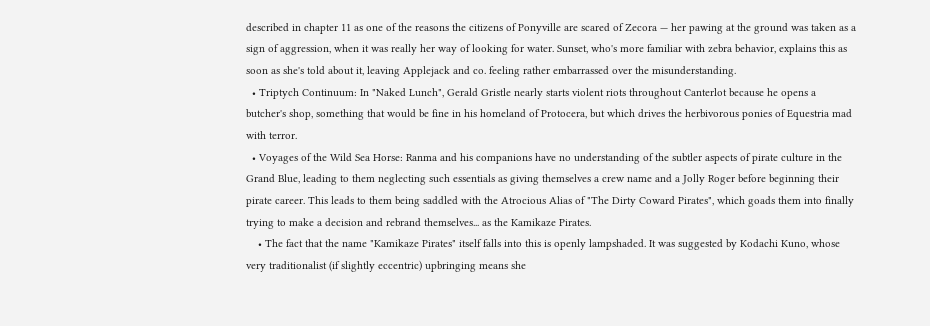described in chapter 11 as one of the reasons the citizens of Ponyville are scared of Zecora — her pawing at the ground was taken as a sign of aggression, when it was really her way of looking for water. Sunset, who's more familiar with zebra behavior, explains this as soon as she's told about it, leaving Applejack and co. feeling rather embarrassed over the misunderstanding.
  • Triptych Continuum: In "Naked Lunch", Gerald Gristle nearly starts violent riots throughout Canterlot because he opens a butcher's shop, something that would be fine in his homeland of Protocera, but which drives the herbivorous ponies of Equestria mad with terror.
  • Voyages of the Wild Sea Horse: Ranma and his companions have no understanding of the subtler aspects of pirate culture in the Grand Blue, leading to them neglecting such essentials as giving themselves a crew name and a Jolly Roger before beginning their pirate career. This leads to them being saddled with the Atrocious Alias of "The Dirty Coward Pirates", which goads them into finally trying to make a decision and rebrand themselves... as the Kamikaze Pirates.
    • The fact that the name "Kamikaze Pirates" itself falls into this is openly lampshaded. It was suggested by Kodachi Kuno, whose very traditionalist (if slightly eccentric) upbringing means she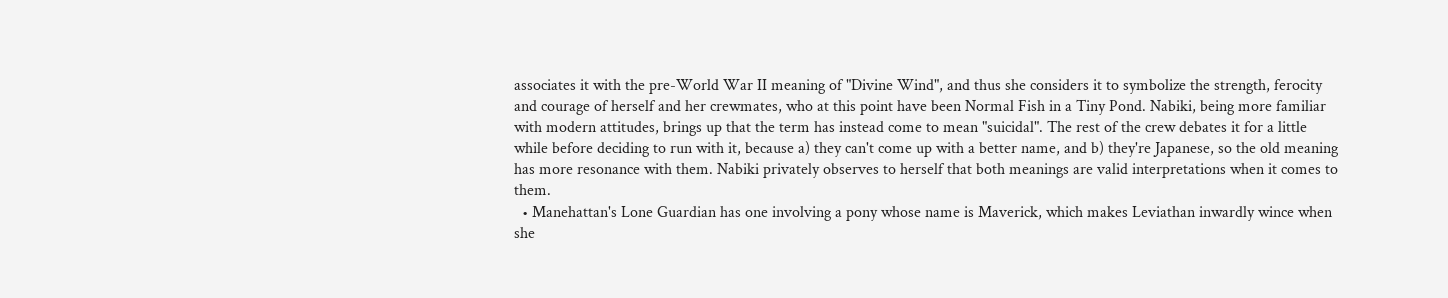associates it with the pre-World War II meaning of "Divine Wind", and thus she considers it to symbolize the strength, ferocity and courage of herself and her crewmates, who at this point have been Normal Fish in a Tiny Pond. Nabiki, being more familiar with modern attitudes, brings up that the term has instead come to mean "suicidal". The rest of the crew debates it for a little while before deciding to run with it, because a) they can't come up with a better name, and b) they're Japanese, so the old meaning has more resonance with them. Nabiki privately observes to herself that both meanings are valid interpretations when it comes to them.
  • Manehattan's Lone Guardian has one involving a pony whose name is Maverick, which makes Leviathan inwardly wince when she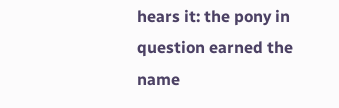hears it: the pony in question earned the name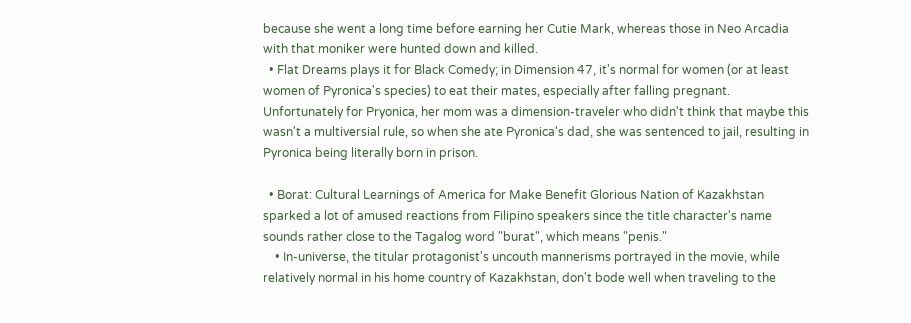because she went a long time before earning her Cutie Mark, whereas those in Neo Arcadia with that moniker were hunted down and killed.
  • Flat Dreams plays it for Black Comedy; in Dimension 47, it's normal for women (or at least women of Pyronica's species) to eat their mates, especially after falling pregnant. Unfortunately for Pryonica, her mom was a dimension-traveler who didn't think that maybe this wasn't a multiversial rule, so when she ate Pyronica's dad, she was sentenced to jail, resulting in Pyronica being literally born in prison.

  • Borat: Cultural Learnings of America for Make Benefit Glorious Nation of Kazakhstan sparked a lot of amused reactions from Filipino speakers since the title character's name sounds rather close to the Tagalog word "burat", which means "penis."
    • In-universe, the titular protagonist's uncouth mannerisms portrayed in the movie, while relatively normal in his home country of Kazakhstan, don't bode well when traveling to the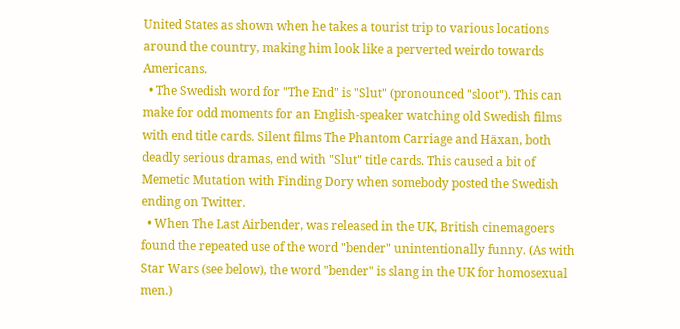United States as shown when he takes a tourist trip to various locations around the country, making him look like a perverted weirdo towards Americans.
  • The Swedish word for "The End" is "Slut" (pronounced "sloot"). This can make for odd moments for an English-speaker watching old Swedish films with end title cards. Silent films The Phantom Carriage and Häxan, both deadly serious dramas, end with "Slut" title cards. This caused a bit of Memetic Mutation with Finding Dory when somebody posted the Swedish ending on Twitter.
  • When The Last Airbender, was released in the UK, British cinemagoers found the repeated use of the word "bender" unintentionally funny. (As with Star Wars (see below), the word "bender" is slang in the UK for homosexual men.)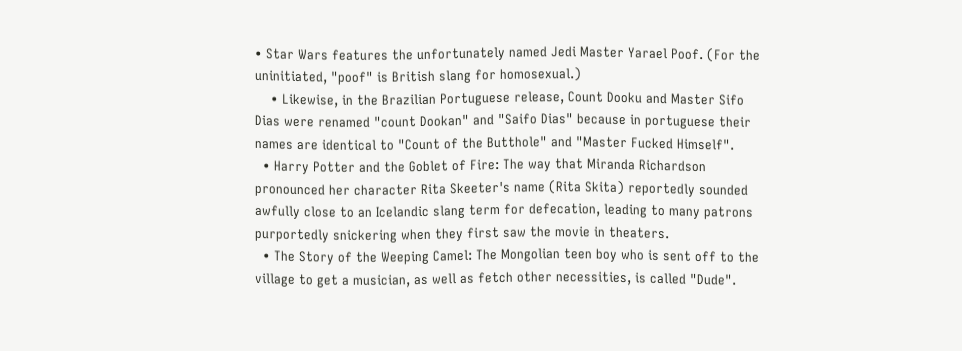• Star Wars features the unfortunately named Jedi Master Yarael Poof. (For the uninitiated, "poof" is British slang for homosexual.)
    • Likewise, in the Brazilian Portuguese release, Count Dooku and Master Sifo Dias were renamed "count Dookan" and "Saifo Dias" because in portuguese their names are identical to "Count of the Butthole" and "Master Fucked Himself".
  • Harry Potter and the Goblet of Fire: The way that Miranda Richardson pronounced her character Rita Skeeter's name (Rita Skita) reportedly sounded awfully close to an Icelandic slang term for defecation, leading to many patrons purportedly snickering when they first saw the movie in theaters.
  • The Story of the Weeping Camel: The Mongolian teen boy who is sent off to the village to get a musician, as well as fetch other necessities, is called "Dude".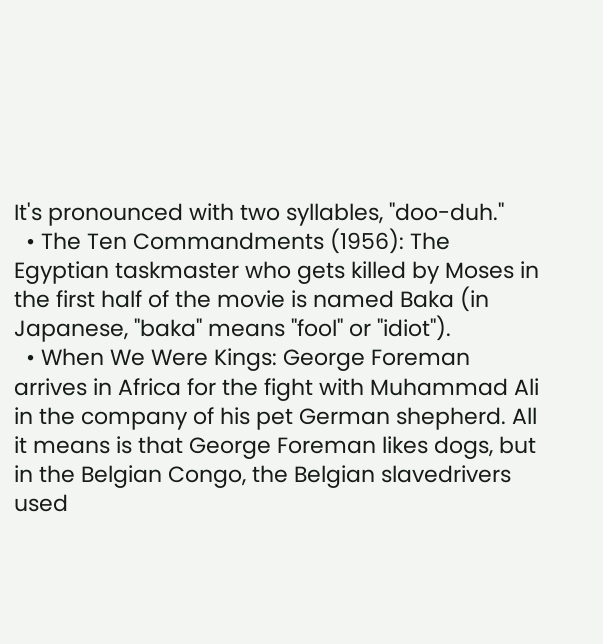It's pronounced with two syllables, "doo-duh."
  • The Ten Commandments (1956): The Egyptian taskmaster who gets killed by Moses in the first half of the movie is named Baka (in Japanese, "baka" means "fool" or "idiot").
  • When We Were Kings: George Foreman arrives in Africa for the fight with Muhammad Ali in the company of his pet German shepherd. All it means is that George Foreman likes dogs, but in the Belgian Congo, the Belgian slavedrivers used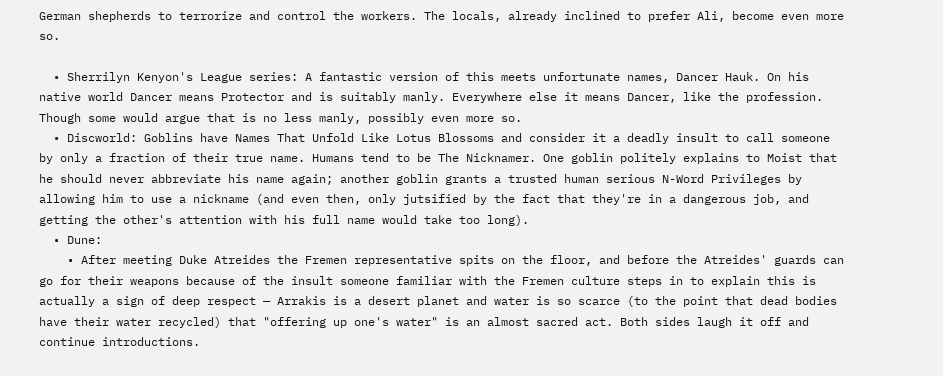German shepherds to terrorize and control the workers. The locals, already inclined to prefer Ali, become even more so.

  • Sherrilyn Kenyon's League series: A fantastic version of this meets unfortunate names, Dancer Hauk. On his native world Dancer means Protector and is suitably manly. Everywhere else it means Dancer, like the profession. Though some would argue that is no less manly, possibly even more so.
  • Discworld: Goblins have Names That Unfold Like Lotus Blossoms and consider it a deadly insult to call someone by only a fraction of their true name. Humans tend to be The Nicknamer. One goblin politely explains to Moist that he should never abbreviate his name again; another goblin grants a trusted human serious N-Word Privileges by allowing him to use a nickname (and even then, only jutsified by the fact that they're in a dangerous job, and getting the other's attention with his full name would take too long).
  • Dune:
    • After meeting Duke Atreides the Fremen representative spits on the floor, and before the Atreides' guards can go for their weapons because of the insult someone familiar with the Fremen culture steps in to explain this is actually a sign of deep respect — Arrakis is a desert planet and water is so scarce (to the point that dead bodies have their water recycled) that "offering up one's water" is an almost sacred act. Both sides laugh it off and continue introductions.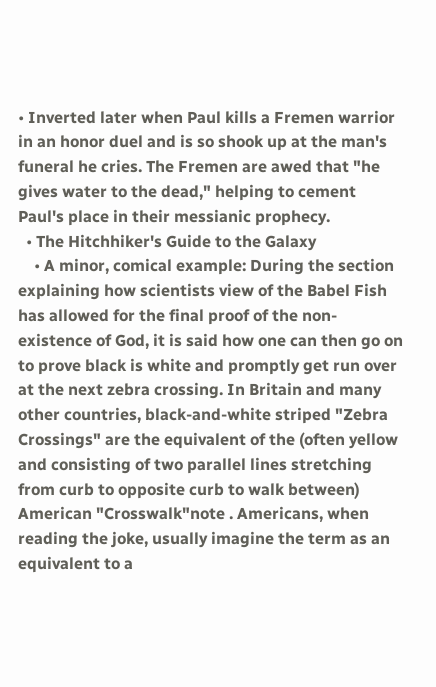• Inverted later when Paul kills a Fremen warrior in an honor duel and is so shook up at the man's funeral he cries. The Fremen are awed that "he gives water to the dead," helping to cement Paul's place in their messianic prophecy.
  • The Hitchhiker's Guide to the Galaxy
    • A minor, comical example: During the section explaining how scientists view of the Babel Fish has allowed for the final proof of the non-existence of God, it is said how one can then go on to prove black is white and promptly get run over at the next zebra crossing. In Britain and many other countries, black-and-white striped "Zebra Crossings" are the equivalent of the (often yellow and consisting of two parallel lines stretching from curb to opposite curb to walk between) American "Crosswalk"note . Americans, when reading the joke, usually imagine the term as an equivalent to a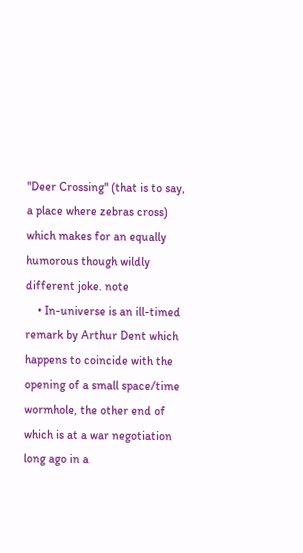"Deer Crossing" (that is to say, a place where zebras cross) which makes for an equally humorous though wildly different joke. note
    • In-universe is an ill-timed remark by Arthur Dent which happens to coincide with the opening of a small space/time wormhole, the other end of which is at a war negotiation long ago in a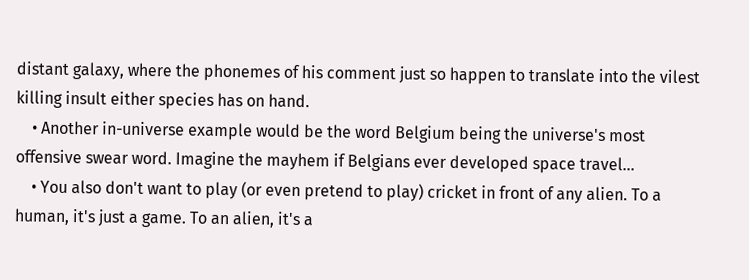distant galaxy, where the phonemes of his comment just so happen to translate into the vilest killing insult either species has on hand.
    • Another in-universe example would be the word Belgium being the universe's most offensive swear word. Imagine the mayhem if Belgians ever developed space travel...
    • You also don't want to play (or even pretend to play) cricket in front of any alien. To a human, it's just a game. To an alien, it's a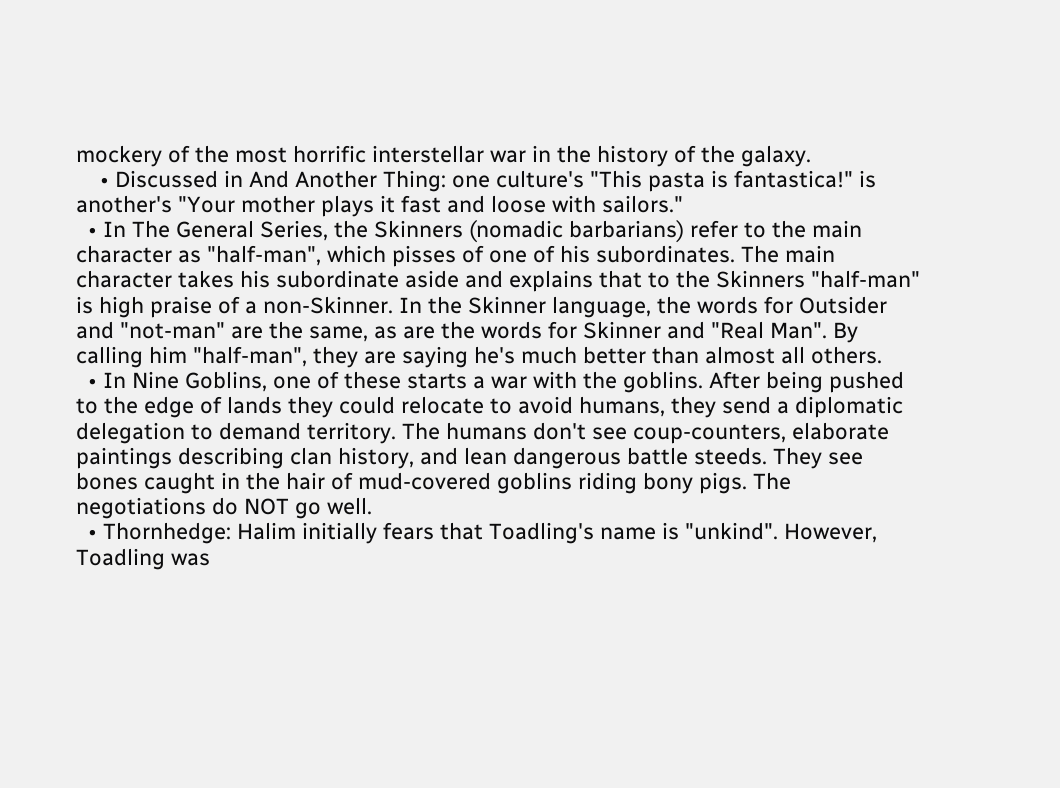mockery of the most horrific interstellar war in the history of the galaxy.
    • Discussed in And Another Thing: one culture's "This pasta is fantastica!" is another's "Your mother plays it fast and loose with sailors."
  • In The General Series, the Skinners (nomadic barbarians) refer to the main character as "half-man", which pisses of one of his subordinates. The main character takes his subordinate aside and explains that to the Skinners "half-man" is high praise of a non-Skinner. In the Skinner language, the words for Outsider and "not-man" are the same, as are the words for Skinner and "Real Man". By calling him "half-man", they are saying he's much better than almost all others.
  • In Nine Goblins, one of these starts a war with the goblins. After being pushed to the edge of lands they could relocate to avoid humans, they send a diplomatic delegation to demand territory. The humans don't see coup-counters, elaborate paintings describing clan history, and lean dangerous battle steeds. They see bones caught in the hair of mud-covered goblins riding bony pigs. The negotiations do NOT go well.
  • Thornhedge: Halim initially fears that Toadling's name is "unkind". However, Toadling was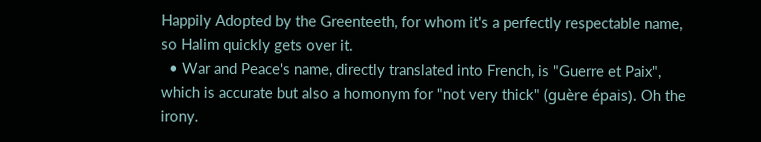Happily Adopted by the Greenteeth, for whom it's a perfectly respectable name, so Halim quickly gets over it.
  • War and Peace's name, directly translated into French, is "Guerre et Paix", which is accurate but also a homonym for "not very thick" (guère épais). Oh the irony.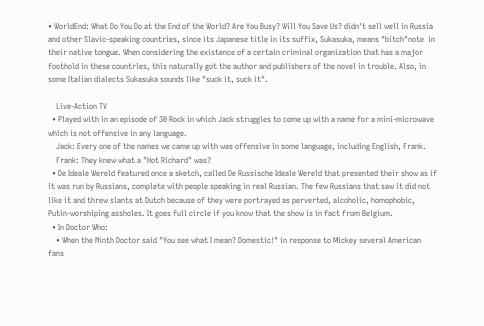• WorldEnd: What Do You Do at the End of the World? Are You Busy? Will You Save Us? didn't sell well in Russia and other Slavic-speaking countries, since its Japanese title in its suffix, Sukasuka, means "bitch"note  in their native tongue. When considering the existence of a certain criminal organization that has a major foothold in these countries, this naturally got the author and publishers of the novel in trouble. Also, in some Italian dialects Sukasuka sounds like "suck it, suck it".

    Live-Action TV
  • Played with in an episode of 30 Rock in which Jack struggles to come up with a name for a mini-microwave which is not offensive in any language.
    Jack: Every one of the names we came up with was offensive in some language, including English, Frank.
    Frank: They knew what a "Hot Richard" was?
  • De Ideale Wereld featured once a sketch, called De Russische Ideale Wereld that presented their show as if it was run by Russians, complete with people speaking in real Russian. The few Russians that saw it did not like it and threw slants at Dutch because of they were portrayed as perverted, alcoholic, homophobic, Putin-worshiping assholes. It goes full circle if you know that the show is in fact from Belgium.
  • In Doctor Who:
    • When the Ninth Doctor said "You see what I mean? Domestic!" in response to Mickey several American fans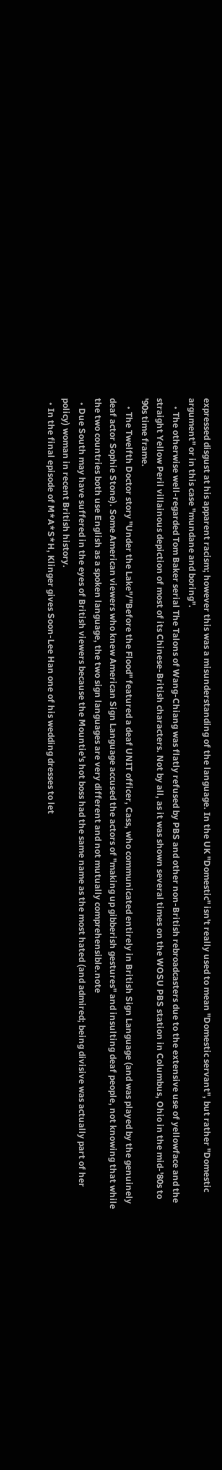expressed disgust at his apparent racism; however this was a misunderstanding of the language. In the UK "Domestic" isn't really used to mean "Domestic servant", but rather "Domestic argument" or in this case "mundane and boring".
    • The otherwise well-regarded Tom Baker serial The Talons of Wang-Chiang was flatly refused by PBS and other non-British rebroadcasters due to the extensive use of yellowface and the straight Yellow Peril villainous depiction of most of its Chinese-British characters. Not by all, as it was shown several times on the WOSU PBS station in Columbus, Ohio in the mid-'80s to '90s time frame.
    • The Twelfth Doctor story "Under the Lake"/"Before the Flood" featured a deaf UNIT officer, Cass, who communicated entirely in British Sign Language (and was played by the genuinely deaf actor Sophie Stone). Some American viewers who knew American Sign Language accused the actors of "making up gibberish gestures" and insulting deaf people, not knowing that while the two countries both use English as a spoken language, the two sign languages are very different and not mutually comprehensible.note
  • Due South may have suffered in the eyes of British viewers because the Mountie's hot boss had the same name as the most hated (and admired; being divisive was actually part of her policy) woman in recent British history.
  • In the final episode of M*A*S*H, Klinger gives Soon-Lee Han one of his wedding dresses to let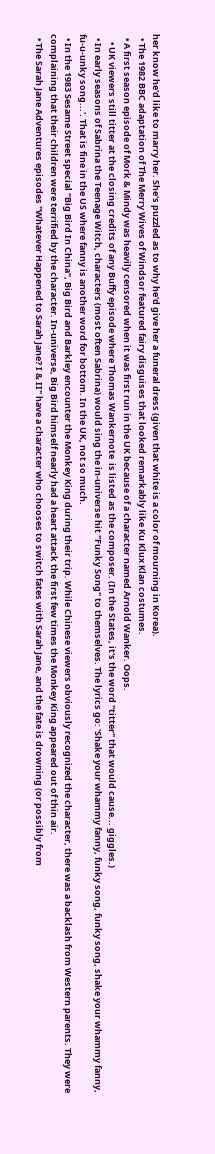her know he'd like to marry her. She's puzzled as to why he'd give her a funeral dress (given that white is a color of mourning in Korea).
  • The 1982 BBC adaptation of The Merry Wives of Windsor featured fairy disguises that looked remarkably like Ku Klux Klan costumes.
  • A first season episode of Mork & Mindy was heavily censored when it was first run in the UK because of a character named Arnold Wanker. Oops.
    • UK viewers still titter at the closing credits of any Buffy episode where Thomas Wankernote  is listed as the composer. (In the States, it's the word "titter" that would cause... giggles.)
  • In early seasons of Sabrina the Teenage Witch, characters (most often Sabrina) would sing the in-universe hit "Funky Song" to themselves. The lyrics go: 'Shake your whammy fanny, funky song, funky song, shake your whammy fanny, fu-u-unky song...'. That is fine in the US where fanny is another word for bottom. In the UK, not so much.
  • In the 1983 Sesame Street special "Big Bird In China", Big Bird and Barkley encounter the Monkey King during their trip. While Chinese viewers obviously recognized the character, there was a backlash from Western parents. They were complaining that their children were terrified by the character. In-universe, Big Bird himself nearly had a heart attack the first few times the Monkey King appeared out of thin air.
  • The Sarah Jane Adventures episodes "Whatever Happened to Sarah Jane? I & II" have a character who chooses to switch fates with Sarah Jane, and the fate is drowning (or possibly from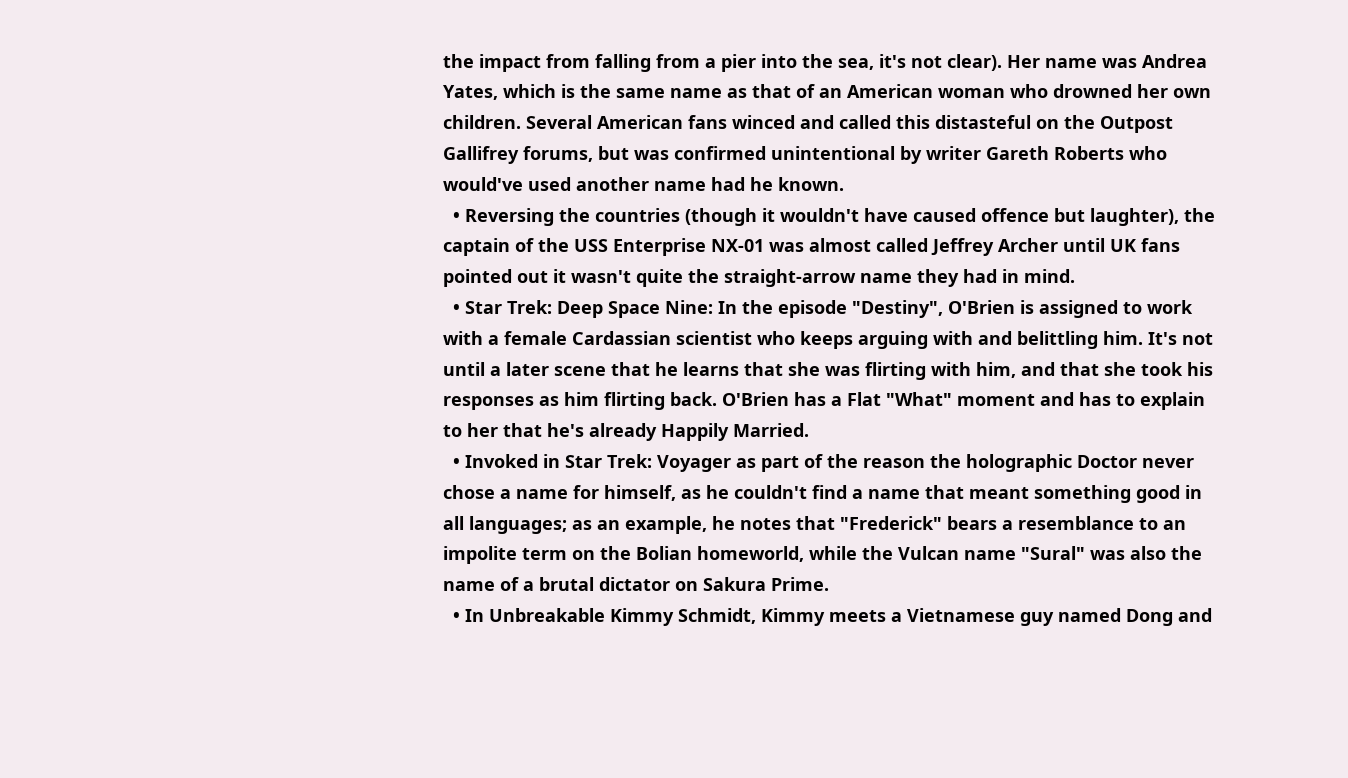the impact from falling from a pier into the sea, it's not clear). Her name was Andrea Yates, which is the same name as that of an American woman who drowned her own children. Several American fans winced and called this distasteful on the Outpost Gallifrey forums, but was confirmed unintentional by writer Gareth Roberts who would've used another name had he known.
  • Reversing the countries (though it wouldn't have caused offence but laughter), the captain of the USS Enterprise NX-01 was almost called Jeffrey Archer until UK fans pointed out it wasn't quite the straight-arrow name they had in mind.
  • Star Trek: Deep Space Nine: In the episode "Destiny", O'Brien is assigned to work with a female Cardassian scientist who keeps arguing with and belittling him. It's not until a later scene that he learns that she was flirting with him, and that she took his responses as him flirting back. O'Brien has a Flat "What" moment and has to explain to her that he's already Happily Married.
  • Invoked in Star Trek: Voyager as part of the reason the holographic Doctor never chose a name for himself, as he couldn't find a name that meant something good in all languages; as an example, he notes that "Frederick" bears a resemblance to an impolite term on the Bolian homeworld, while the Vulcan name "Sural" was also the name of a brutal dictator on Sakura Prime.
  • In Unbreakable Kimmy Schmidt, Kimmy meets a Vietnamese guy named Dong and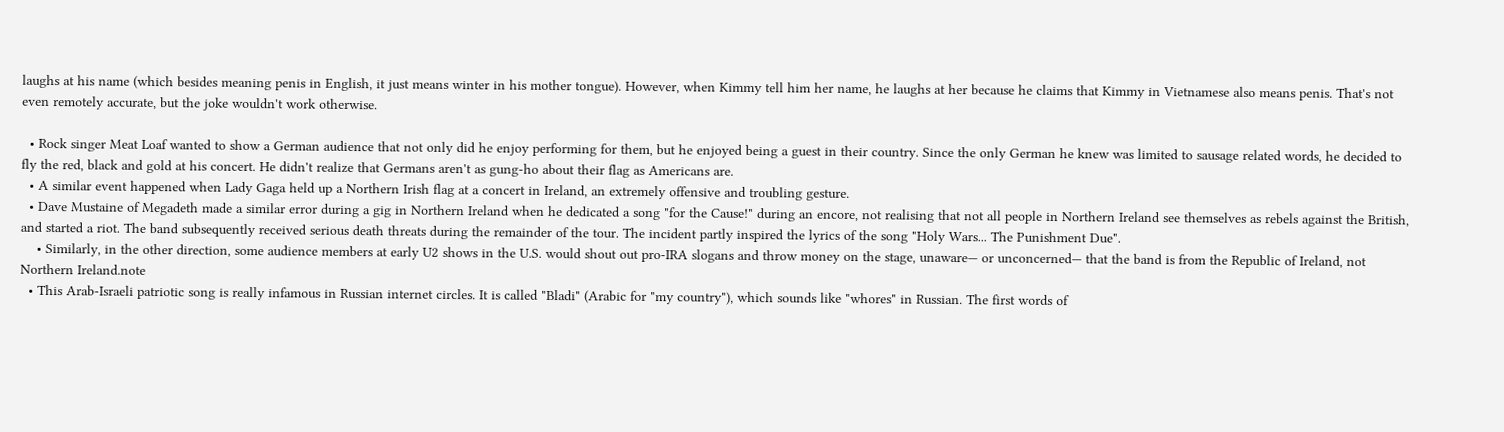laughs at his name (which besides meaning penis in English, it just means winter in his mother tongue). However, when Kimmy tell him her name, he laughs at her because he claims that Kimmy in Vietnamese also means penis. That's not even remotely accurate, but the joke wouldn't work otherwise.

  • Rock singer Meat Loaf wanted to show a German audience that not only did he enjoy performing for them, but he enjoyed being a guest in their country. Since the only German he knew was limited to sausage related words, he decided to fly the red, black and gold at his concert. He didn't realize that Germans aren't as gung-ho about their flag as Americans are.
  • A similar event happened when Lady Gaga held up a Northern Irish flag at a concert in Ireland, an extremely offensive and troubling gesture.
  • Dave Mustaine of Megadeth made a similar error during a gig in Northern Ireland when he dedicated a song "for the Cause!" during an encore, not realising that not all people in Northern Ireland see themselves as rebels against the British, and started a riot. The band subsequently received serious death threats during the remainder of the tour. The incident partly inspired the lyrics of the song "Holy Wars... The Punishment Due".
    • Similarly, in the other direction, some audience members at early U2 shows in the U.S. would shout out pro-IRA slogans and throw money on the stage, unaware— or unconcerned— that the band is from the Republic of Ireland, not Northern Ireland.note
  • This Arab-Israeli patriotic song is really infamous in Russian internet circles. It is called "Bladi" (Arabic for "my country"), which sounds like "whores" in Russian. The first words of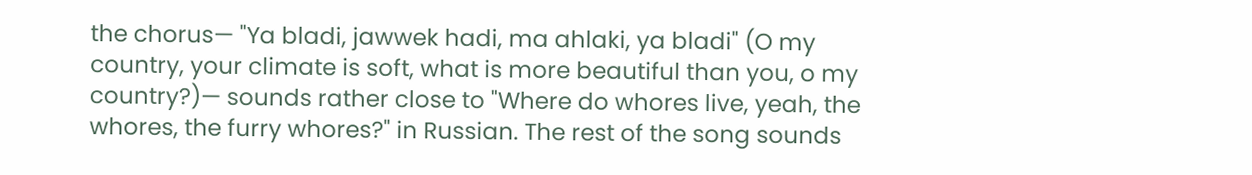the chorus— "Ya bladi, jawwek hadi, ma ahlaki, ya bladi" (O my country, your climate is soft, what is more beautiful than you, o my country?)— sounds rather close to "Where do whores live, yeah, the whores, the furry whores?" in Russian. The rest of the song sounds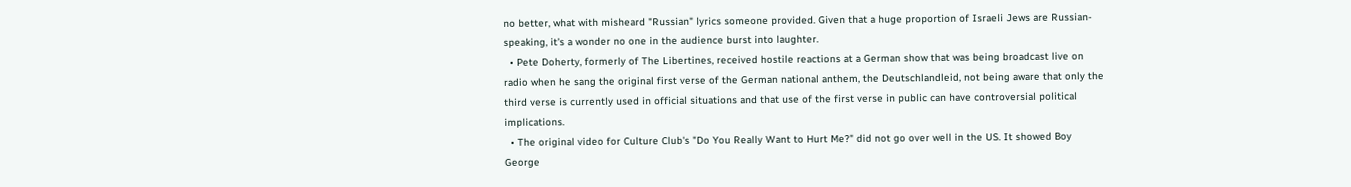no better, what with misheard "Russian" lyrics someone provided. Given that a huge proportion of Israeli Jews are Russian-speaking, it's a wonder no one in the audience burst into laughter.
  • Pete Doherty, formerly of The Libertines, received hostile reactions at a German show that was being broadcast live on radio when he sang the original first verse of the German national anthem, the Deutschlandleid, not being aware that only the third verse is currently used in official situations and that use of the first verse in public can have controversial political implications.
  • The original video for Culture Club's "Do You Really Want to Hurt Me?" did not go over well in the US. It showed Boy George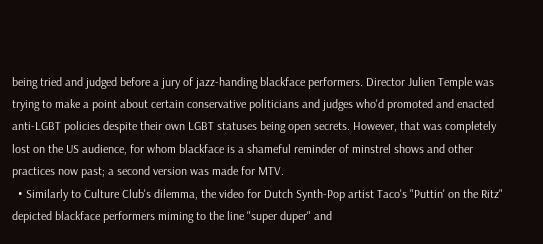being tried and judged before a jury of jazz-handing blackface performers. Director Julien Temple was trying to make a point about certain conservative politicians and judges who'd promoted and enacted anti-LGBT policies despite their own LGBT statuses being open secrets. However, that was completely lost on the US audience, for whom blackface is a shameful reminder of minstrel shows and other practices now past; a second version was made for MTV.
  • Similarly to Culture Club's dilemma, the video for Dutch Synth-Pop artist Taco's "Puttin' on the Ritz" depicted blackface performers miming to the line "super duper" and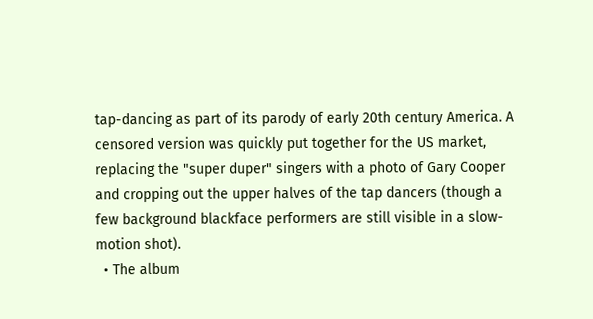tap-dancing as part of its parody of early 20th century America. A censored version was quickly put together for the US market, replacing the "super duper" singers with a photo of Gary Cooper and cropping out the upper halves of the tap dancers (though a few background blackface performers are still visible in a slow-motion shot).
  • The album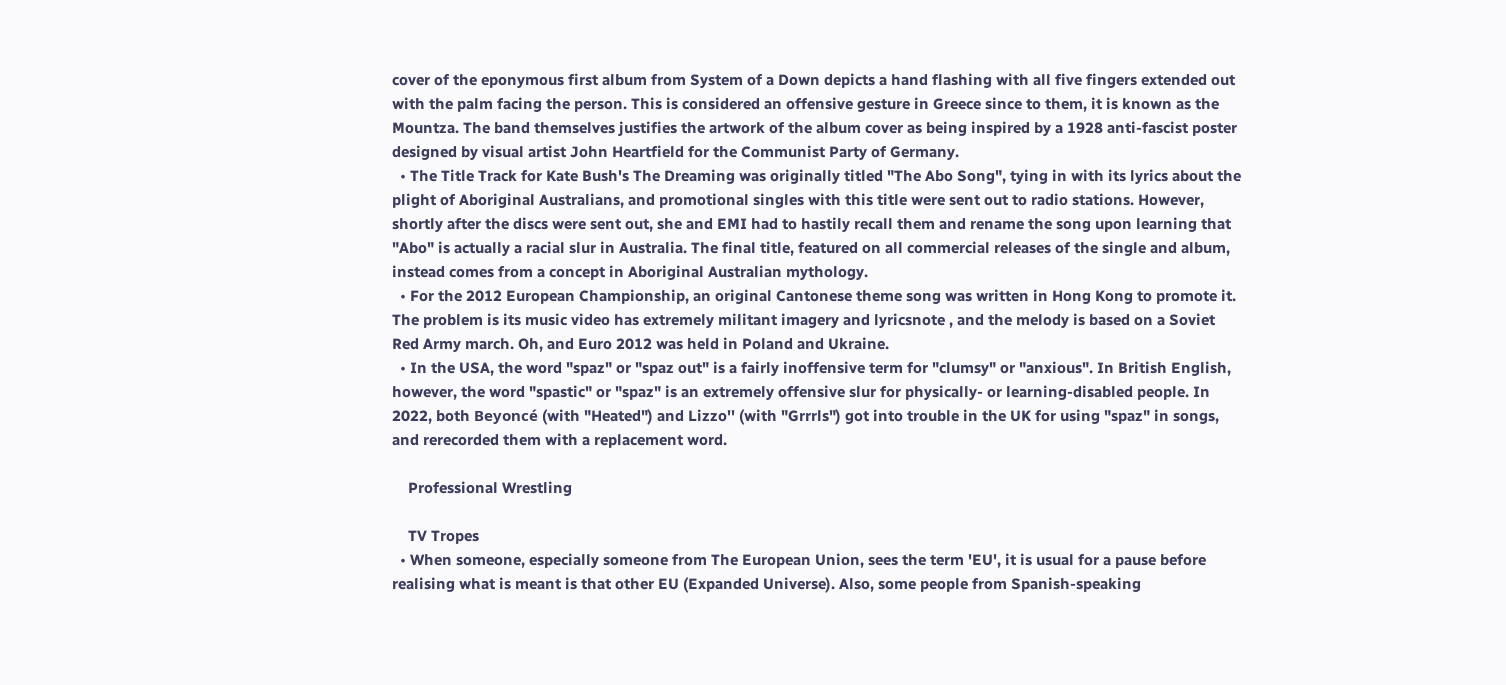cover of the eponymous first album from System of a Down depicts a hand flashing with all five fingers extended out with the palm facing the person. This is considered an offensive gesture in Greece since to them, it is known as the Mountza. The band themselves justifies the artwork of the album cover as being inspired by a 1928 anti-fascist poster designed by visual artist John Heartfield for the Communist Party of Germany.
  • The Title Track for Kate Bush's The Dreaming was originally titled "The Abo Song", tying in with its lyrics about the plight of Aboriginal Australians, and promotional singles with this title were sent out to radio stations. However, shortly after the discs were sent out, she and EMI had to hastily recall them and rename the song upon learning that "Abo" is actually a racial slur in Australia. The final title, featured on all commercial releases of the single and album, instead comes from a concept in Aboriginal Australian mythology.
  • For the 2012 European Championship, an original Cantonese theme song was written in Hong Kong to promote it. The problem is its music video has extremely militant imagery and lyricsnote , and the melody is based on a Soviet Red Army march. Oh, and Euro 2012 was held in Poland and Ukraine.
  • In the USA, the word "spaz" or "spaz out" is a fairly inoffensive term for "clumsy" or "anxious". In British English, however, the word "spastic" or "spaz" is an extremely offensive slur for physically- or learning-disabled people. In 2022, both Beyoncé (with "Heated") and Lizzo'' (with "Grrrls") got into trouble in the UK for using "spaz" in songs, and rerecorded them with a replacement word.

    Professional Wrestling

    TV Tropes
  • When someone, especially someone from The European Union, sees the term 'EU', it is usual for a pause before realising what is meant is that other EU (Expanded Universe). Also, some people from Spanish-speaking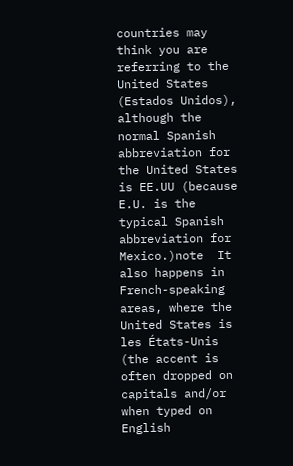countries may think you are referring to the United States (Estados Unidos), although the normal Spanish abbreviation for the United States is EE.UU (because E.U. is the typical Spanish abbreviation for Mexico.)note  It also happens in French-speaking areas, where the United States is les États-Unis (the accent is often dropped on capitals and/or when typed on English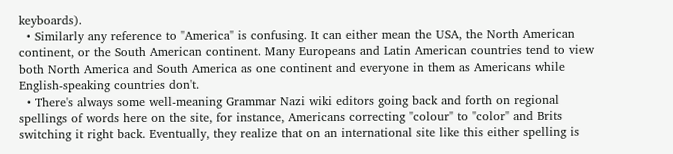keyboards).
  • Similarly any reference to "America" is confusing. It can either mean the USA, the North American continent, or the South American continent. Many Europeans and Latin American countries tend to view both North America and South America as one continent and everyone in them as Americans while English-speaking countries don't.
  • There's always some well-meaning Grammar Nazi wiki editors going back and forth on regional spellings of words here on the site, for instance, Americans correcting "colour" to "color" and Brits switching it right back. Eventually, they realize that on an international site like this either spelling is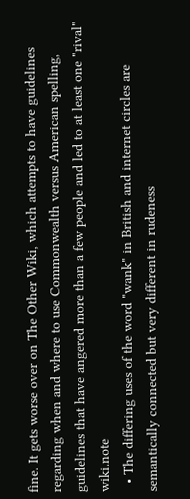fine. It gets worse over on The Other Wiki, which attempts to have guidelines regarding when and where to use Commonwealth versus American spelling, guidelines that have angered more than a few people and led to at least one "rival" wiki.note
  • The differing uses of the word "wank" in British and internet circles are semantically connected but very different in rudeness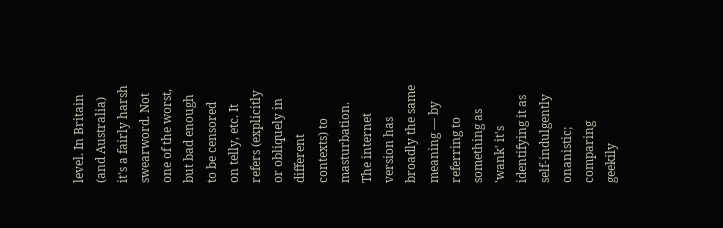level. In Britain (and Australia) it's a fairly harsh swearword. Not one of the worst, but bad enough to be censored on telly, etc. It refers (explicitly or obliquely in different contexts) to masturbation. The internet version has broadly the same meaning — by referring to something as 'wank' it's identifying it as self-indulgently onanistic; comparing geekily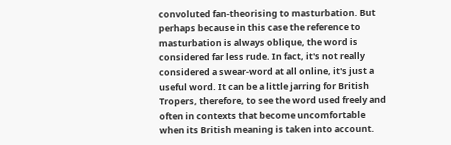convoluted fan-theorising to masturbation. But perhaps because in this case the reference to masturbation is always oblique, the word is considered far less rude. In fact, it's not really considered a swear-word at all online, it's just a useful word. It can be a little jarring for British Tropers, therefore, to see the word used freely and often in contexts that become uncomfortable when its British meaning is taken into account.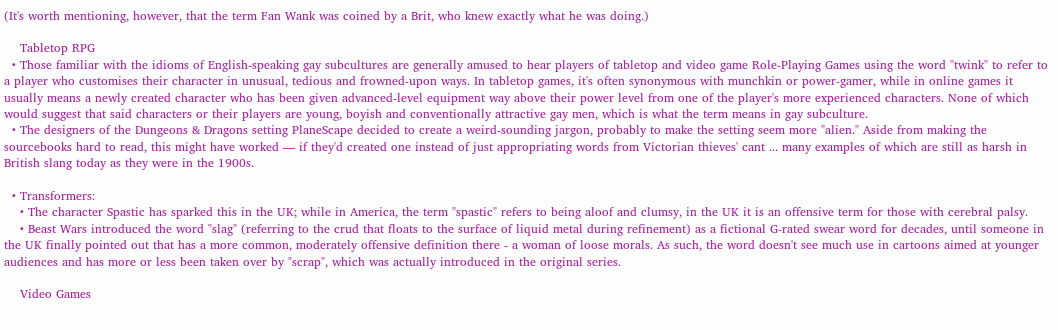(It's worth mentioning, however, that the term Fan Wank was coined by a Brit, who knew exactly what he was doing.)

    Tabletop RPG
  • Those familiar with the idioms of English-speaking gay subcultures are generally amused to hear players of tabletop and video game Role-Playing Games using the word "twink" to refer to a player who customises their character in unusual, tedious and frowned-upon ways. In tabletop games, it's often synonymous with munchkin or power-gamer, while in online games it usually means a newly created character who has been given advanced-level equipment way above their power level from one of the player's more experienced characters. None of which would suggest that said characters or their players are young, boyish and conventionally attractive gay men, which is what the term means in gay subculture.
  • The designers of the Dungeons & Dragons setting PlaneScape decided to create a weird-sounding jargon, probably to make the setting seem more "alien." Aside from making the sourcebooks hard to read, this might have worked — if they'd created one instead of just appropriating words from Victorian thieves' cant ... many examples of which are still as harsh in British slang today as they were in the 1900s.

  • Transformers:
    • The character Spastic has sparked this in the UK; while in America, the term "spastic" refers to being aloof and clumsy, in the UK it is an offensive term for those with cerebral palsy.
    • Beast Wars introduced the word "slag" (referring to the crud that floats to the surface of liquid metal during refinement) as a fictional G-rated swear word for decades, until someone in the UK finally pointed out that has a more common, moderately offensive definition there - a woman of loose morals. As such, the word doesn't see much use in cartoons aimed at younger audiences and has more or less been taken over by "scrap", which was actually introduced in the original series.

    Video Games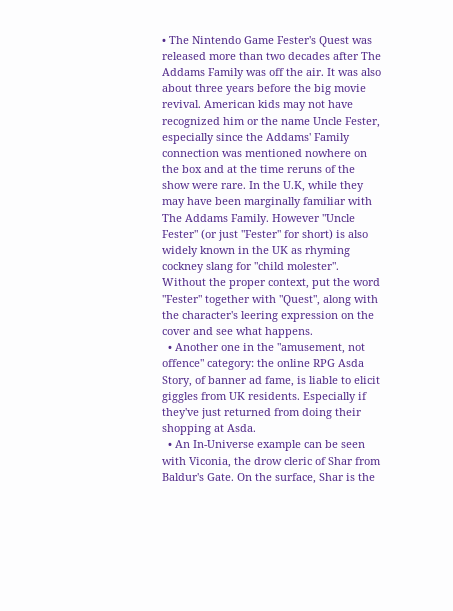• The Nintendo Game Fester's Quest was released more than two decades after The Addams Family was off the air. It was also about three years before the big movie revival. American kids may not have recognized him or the name Uncle Fester, especially since the Addams' Family connection was mentioned nowhere on the box and at the time reruns of the show were rare. In the U.K, while they may have been marginally familiar with The Addams Family. However "Uncle Fester" (or just "Fester" for short) is also widely known in the UK as rhyming cockney slang for "child molester". Without the proper context, put the word "Fester" together with "Quest", along with the character's leering expression on the cover and see what happens.
  • Another one in the "amusement, not offence" category: the online RPG Asda Story, of banner ad fame, is liable to elicit giggles from UK residents. Especially if they've just returned from doing their shopping at Asda.
  • An In-Universe example can be seen with Viconia, the drow cleric of Shar from Baldur's Gate. On the surface, Shar is the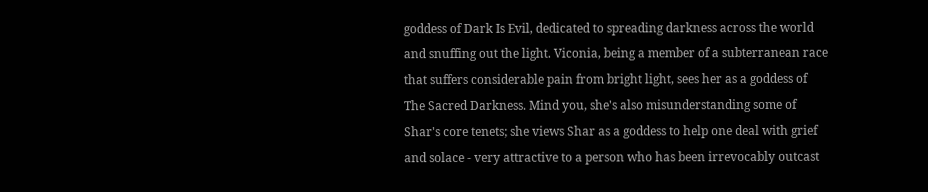goddess of Dark Is Evil, dedicated to spreading darkness across the world and snuffing out the light. Viconia, being a member of a subterranean race that suffers considerable pain from bright light, sees her as a goddess of The Sacred Darkness. Mind you, she's also misunderstanding some of Shar's core tenets; she views Shar as a goddess to help one deal with grief and solace - very attractive to a person who has been irrevocably outcast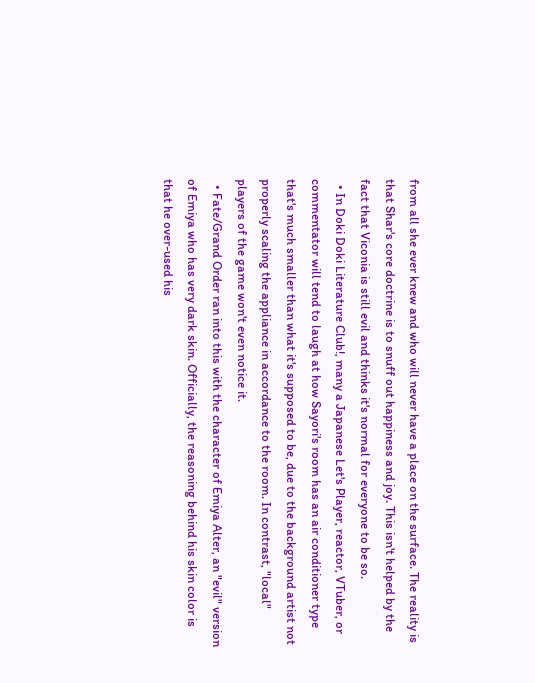from all she ever knew and who will never have a place on the surface. The reality is that Shar's core doctrine is to snuff out happiness and joy. This isn't helped by the fact that Viconia is still evil and thinks it's normal for everyone to be so.
  • In Doki Doki Literature Club!, many a Japanese Let's Player, reactor, VTuber, or commentator will tend to laugh at how Sayori's room has an air conditioner type that's much smaller than what it's supposed to be, due to the background artist not properly scaling the appliance in accordance to the room. In contrast, "local" players of the game won't even notice it.
  • Fate/Grand Order ran into this with the character of Emiya Alter, an "evil" version of Emiya who has very dark skin. Officially, the reasoning behind his skin color is that he over-used his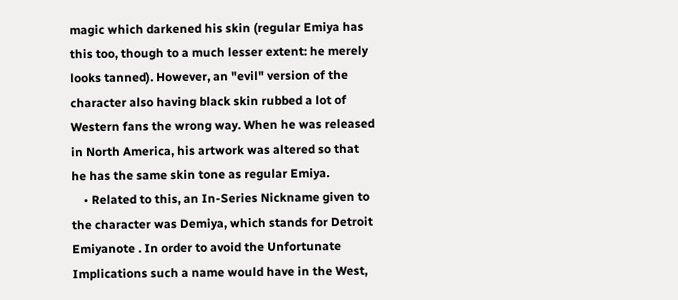magic which darkened his skin (regular Emiya has this too, though to a much lesser extent: he merely looks tanned). However, an "evil" version of the character also having black skin rubbed a lot of Western fans the wrong way. When he was released in North America, his artwork was altered so that he has the same skin tone as regular Emiya.
    • Related to this, an In-Series Nickname given to the character was Demiya, which stands for Detroit Emiyanote . In order to avoid the Unfortunate Implications such a name would have in the West,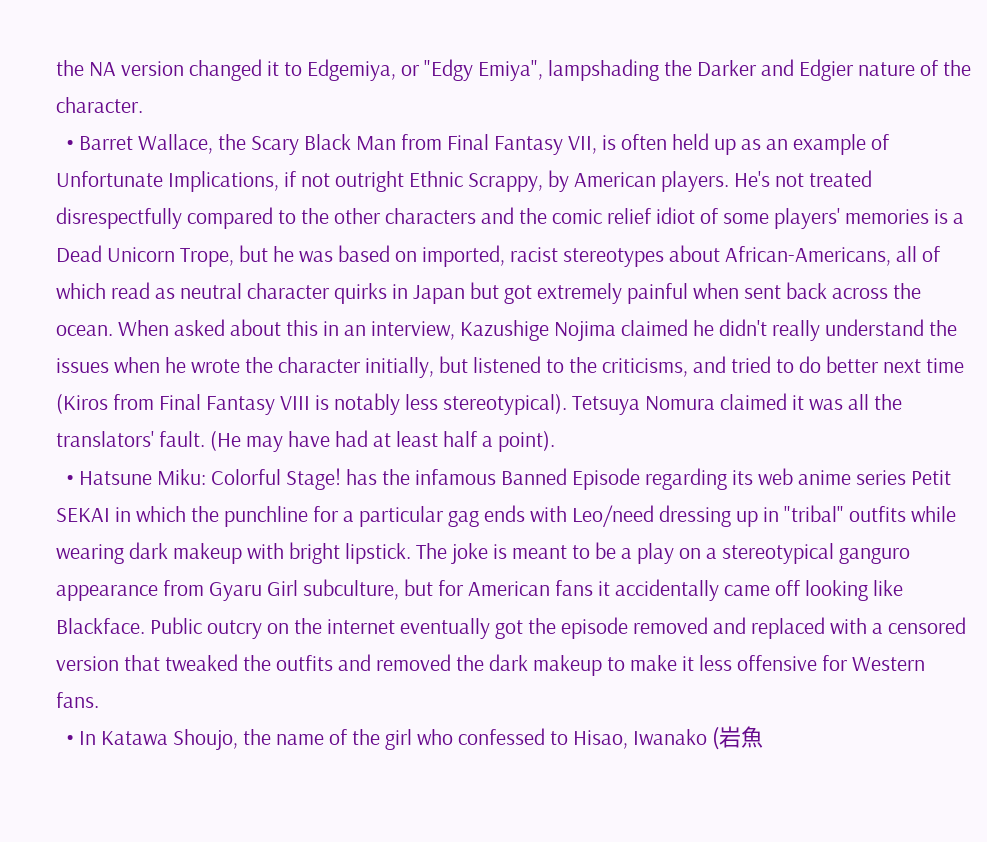the NA version changed it to Edgemiya, or "Edgy Emiya", lampshading the Darker and Edgier nature of the character.
  • Barret Wallace, the Scary Black Man from Final Fantasy VII, is often held up as an example of Unfortunate Implications, if not outright Ethnic Scrappy, by American players. He's not treated disrespectfully compared to the other characters and the comic relief idiot of some players' memories is a Dead Unicorn Trope, but he was based on imported, racist stereotypes about African-Americans, all of which read as neutral character quirks in Japan but got extremely painful when sent back across the ocean. When asked about this in an interview, Kazushige Nojima claimed he didn't really understand the issues when he wrote the character initially, but listened to the criticisms, and tried to do better next time (Kiros from Final Fantasy VIII is notably less stereotypical). Tetsuya Nomura claimed it was all the translators' fault. (He may have had at least half a point).
  • Hatsune Miku: Colorful Stage! has the infamous Banned Episode regarding its web anime series Petit SEKAI in which the punchline for a particular gag ends with Leo/need dressing up in "tribal" outfits while wearing dark makeup with bright lipstick. The joke is meant to be a play on a stereotypical ganguro appearance from Gyaru Girl subculture, but for American fans it accidentally came off looking like Blackface. Public outcry on the internet eventually got the episode removed and replaced with a censored version that tweaked the outfits and removed the dark makeup to make it less offensive for Western fans.
  • In Katawa Shoujo, the name of the girl who confessed to Hisao, Iwanako (岩魚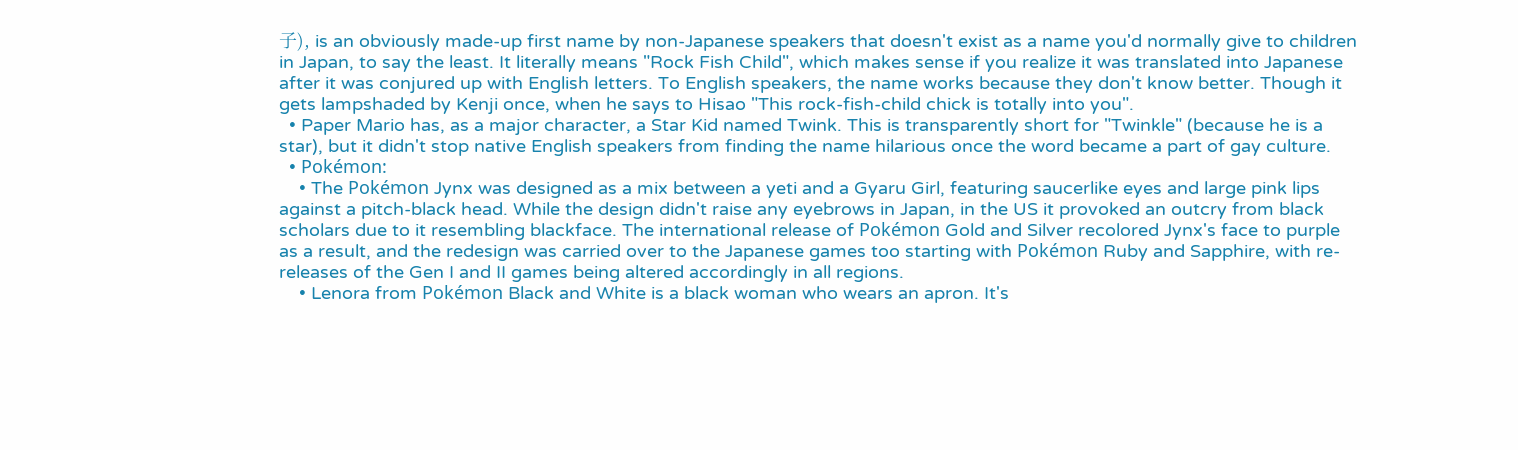子), is an obviously made-up first name by non-Japanese speakers that doesn't exist as a name you'd normally give to children in Japan, to say the least. It literally means "Rock Fish Child", which makes sense if you realize it was translated into Japanese after it was conjured up with English letters. To English speakers, the name works because they don't know better. Though it gets lampshaded by Kenji once, when he says to Hisao "This rock-fish-child chick is totally into you".
  • Paper Mario has, as a major character, a Star Kid named Twink. This is transparently short for "Twinkle" (because he is a star), but it didn't stop native English speakers from finding the name hilarious once the word became a part of gay culture.
  • Pokémon:
    • The Pokémon Jynx was designed as a mix between a yeti and a Gyaru Girl, featuring saucerlike eyes and large pink lips against a pitch-black head. While the design didn't raise any eyebrows in Japan, in the US it provoked an outcry from black scholars due to it resembling blackface. The international release of Pokémon Gold and Silver recolored Jynx's face to purple as a result, and the redesign was carried over to the Japanese games too starting with Pokémon Ruby and Sapphire, with re-releases of the Gen I and II games being altered accordingly in all regions.
    • Lenora from Pokémon Black and White is a black woman who wears an apron. It's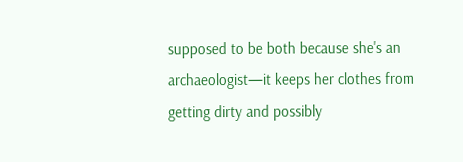supposed to be both because she's an archaeologist—it keeps her clothes from getting dirty and possibly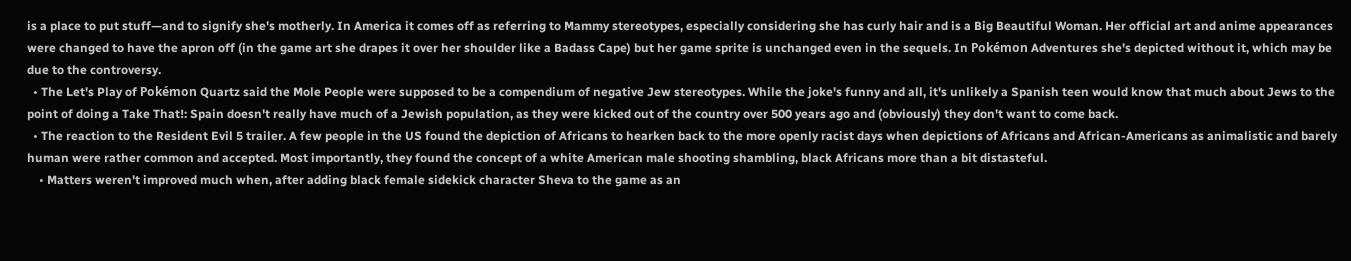is a place to put stuff—and to signify she's motherly. In America it comes off as referring to Mammy stereotypes, especially considering she has curly hair and is a Big Beautiful Woman. Her official art and anime appearances were changed to have the apron off (in the game art she drapes it over her shoulder like a Badass Cape) but her game sprite is unchanged even in the sequels. In Pokémon Adventures she's depicted without it, which may be due to the controversy.
  • The Let's Play of Pokémon Quartz said the Mole People were supposed to be a compendium of negative Jew stereotypes. While the joke's funny and all, it's unlikely a Spanish teen would know that much about Jews to the point of doing a Take That!: Spain doesn't really have much of a Jewish population, as they were kicked out of the country over 500 years ago and (obviously) they don't want to come back.
  • The reaction to the Resident Evil 5 trailer. A few people in the US found the depiction of Africans to hearken back to the more openly racist days when depictions of Africans and African-Americans as animalistic and barely human were rather common and accepted. Most importantly, they found the concept of a white American male shooting shambling, black Africans more than a bit distasteful.
    • Matters weren't improved much when, after adding black female sidekick character Sheva to the game as an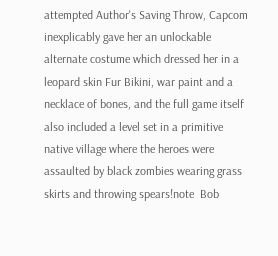attempted Author's Saving Throw, Capcom inexplicably gave her an unlockable alternate costume which dressed her in a leopard skin Fur Bikini, war paint and a necklace of bones, and the full game itself also included a level set in a primitive native village where the heroes were assaulted by black zombies wearing grass skirts and throwing spears!note  Bob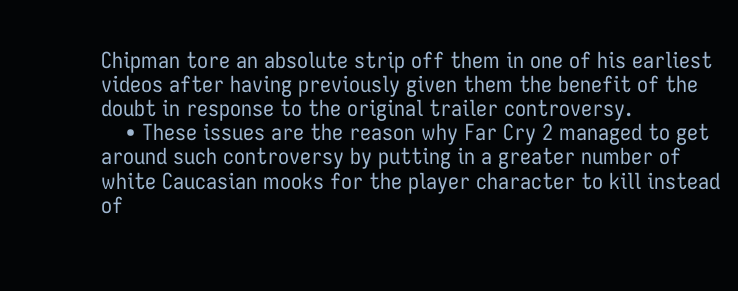Chipman tore an absolute strip off them in one of his earliest videos after having previously given them the benefit of the doubt in response to the original trailer controversy.
    • These issues are the reason why Far Cry 2 managed to get around such controversy by putting in a greater number of white Caucasian mooks for the player character to kill instead of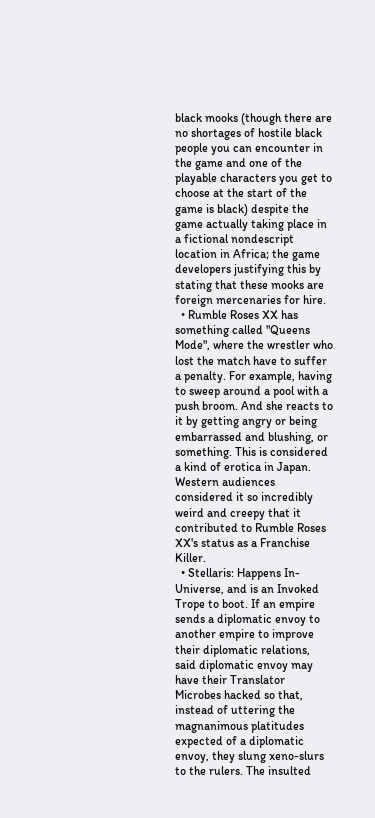black mooks (though there are no shortages of hostile black people you can encounter in the game and one of the playable characters you get to choose at the start of the game is black) despite the game actually taking place in a fictional nondescript location in Africa; the game developers justifying this by stating that these mooks are foreign mercenaries for hire.
  • Rumble Roses XX has something called "Queens Mode", where the wrestler who lost the match have to suffer a penalty. For example, having to sweep around a pool with a push broom. And she reacts to it by getting angry or being embarrassed and blushing, or something. This is considered a kind of erotica in Japan. Western audiences considered it so incredibly weird and creepy that it contributed to Rumble Roses XX's status as a Franchise Killer.
  • Stellaris: Happens In-Universe, and is an Invoked Trope to boot. If an empire sends a diplomatic envoy to another empire to improve their diplomatic relations, said diplomatic envoy may have their Translator Microbes hacked so that, instead of uttering the magnanimous platitudes expected of a diplomatic envoy, they slung xeno-slurs to the rulers. The insulted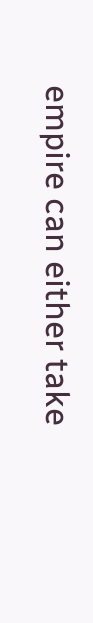empire can either take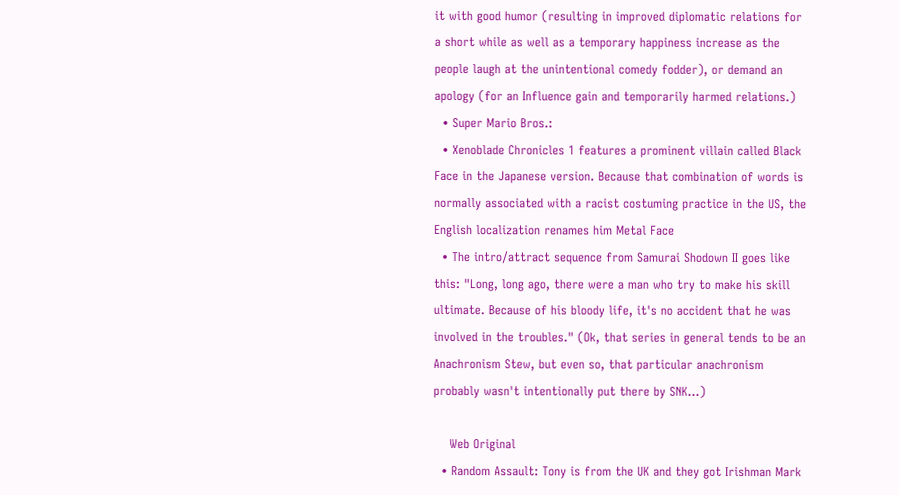it with good humor (resulting in improved diplomatic relations for a short while as well as a temporary happiness increase as the people laugh at the unintentional comedy fodder), or demand an apology (for an Influence gain and temporarily harmed relations.)
  • Super Mario Bros.:
  • Xenoblade Chronicles 1 features a prominent villain called Black Face in the Japanese version. Because that combination of words is normally associated with a racist costuming practice in the US, the English localization renames him Metal Face
  • The intro/attract sequence from Samurai Shodown II goes like this: "Long, long ago, there were a man who try to make his skill ultimate. Because of his bloody life, it's no accident that he was involved in the troubles." (Ok, that series in general tends to be an Anachronism Stew, but even so, that particular anachronism probably wasn't intentionally put there by SNK...)

    Web Original
  • Random Assault: Tony is from the UK and they got Irishman Mark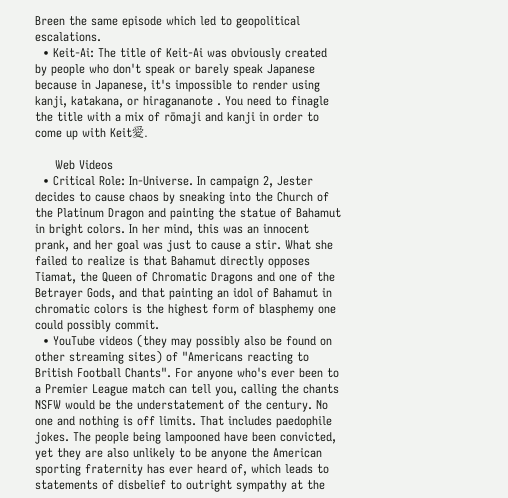Breen the same episode which led to geopolitical escalations.
  • Keit-Ai: The title of Keit-Ai was obviously created by people who don't speak or barely speak Japanese because in Japanese, it's impossible to render using kanji, katakana, or hiragananote . You need to finagle the title with a mix of rōmaji and kanji in order to come up with Keit愛.

     Web Videos
  • Critical Role: In-Universe. In campaign 2, Jester decides to cause chaos by sneaking into the Church of the Platinum Dragon and painting the statue of Bahamut in bright colors. In her mind, this was an innocent prank, and her goal was just to cause a stir. What she failed to realize is that Bahamut directly opposes Tiamat, the Queen of Chromatic Dragons and one of the Betrayer Gods, and that painting an idol of Bahamut in chromatic colors is the highest form of blasphemy one could possibly commit.
  • YouTube videos (they may possibly also be found on other streaming sites) of "Americans reacting to British Football Chants". For anyone who's ever been to a Premier League match can tell you, calling the chants NSFW would be the understatement of the century. No one and nothing is off limits. That includes paedophile jokes. The people being lampooned have been convicted, yet they are also unlikely to be anyone the American sporting fraternity has ever heard of, which leads to statements of disbelief to outright sympathy at the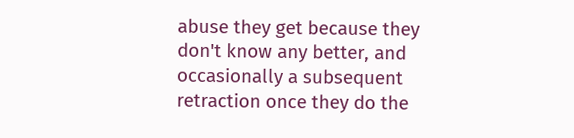abuse they get because they don't know any better, and occasionally a subsequent retraction once they do the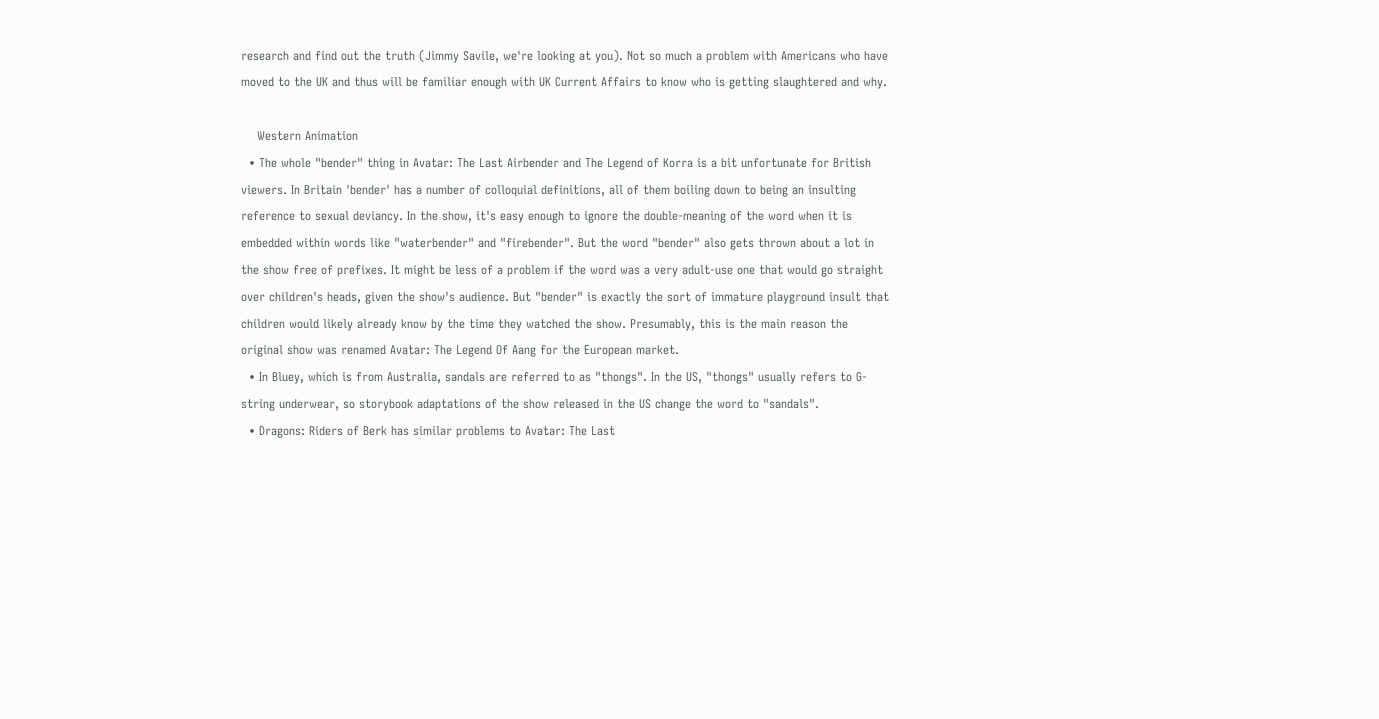research and find out the truth (Jimmy Savile, we're looking at you). Not so much a problem with Americans who have moved to the UK and thus will be familiar enough with UK Current Affairs to know who is getting slaughtered and why.

    Western Animation
  • The whole "bender" thing in Avatar: The Last Airbender and The Legend of Korra is a bit unfortunate for British viewers. In Britain 'bender' has a number of colloquial definitions, all of them boiling down to being an insulting reference to sexual deviancy. In the show, it's easy enough to ignore the double-meaning of the word when it is embedded within words like "waterbender" and "firebender". But the word "bender" also gets thrown about a lot in the show free of prefixes. It might be less of a problem if the word was a very adult-use one that would go straight over children's heads, given the show's audience. But "bender" is exactly the sort of immature playground insult that children would likely already know by the time they watched the show. Presumably, this is the main reason the original show was renamed Avatar: The Legend Of Aang for the European market.
  • In Bluey, which is from Australia, sandals are referred to as "thongs". In the US, "thongs" usually refers to G-string underwear, so storybook adaptations of the show released in the US change the word to "sandals".
  • Dragons: Riders of Berk has similar problems to Avatar: The Last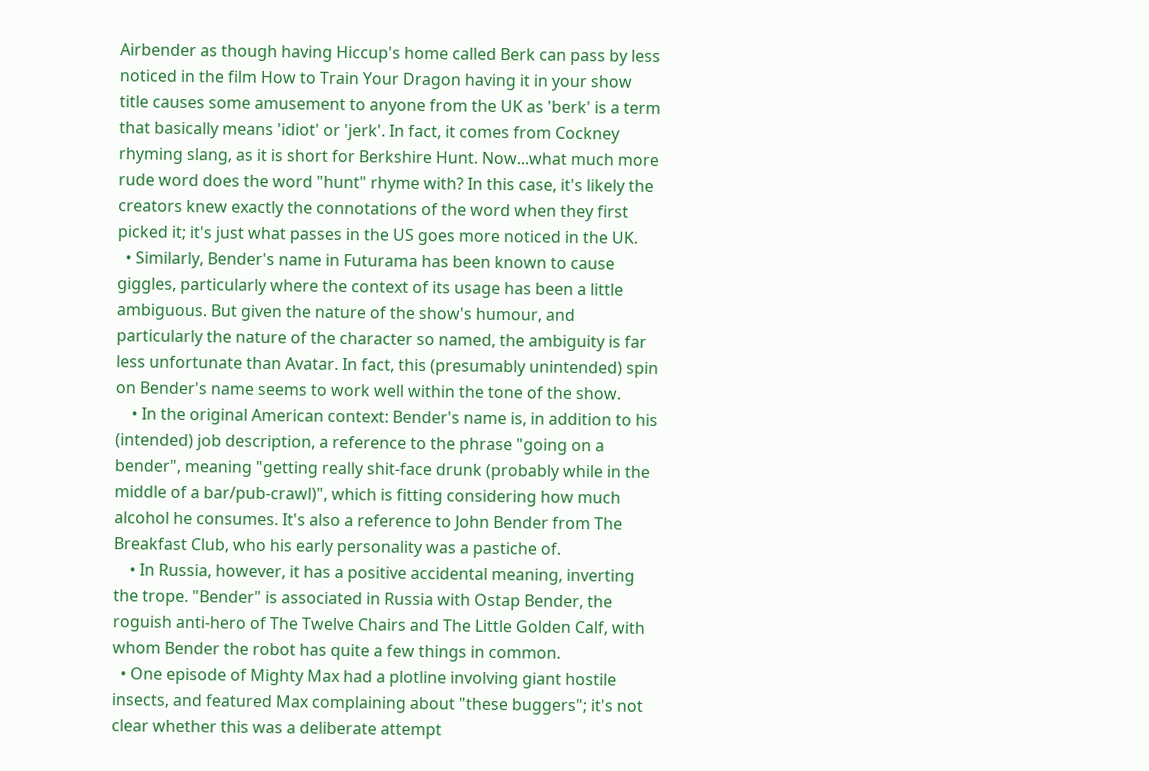Airbender as though having Hiccup's home called Berk can pass by less noticed in the film How to Train Your Dragon having it in your show title causes some amusement to anyone from the UK as 'berk' is a term that basically means 'idiot' or 'jerk'. In fact, it comes from Cockney rhyming slang, as it is short for Berkshire Hunt. Now...what much more rude word does the word "hunt" rhyme with? In this case, it's likely the creators knew exactly the connotations of the word when they first picked it; it's just what passes in the US goes more noticed in the UK.
  • Similarly, Bender's name in Futurama has been known to cause giggles, particularly where the context of its usage has been a little ambiguous. But given the nature of the show's humour, and particularly the nature of the character so named, the ambiguity is far less unfortunate than Avatar. In fact, this (presumably unintended) spin on Bender's name seems to work well within the tone of the show.
    • In the original American context: Bender's name is, in addition to his (intended) job description, a reference to the phrase "going on a bender", meaning "getting really shit-face drunk (probably while in the middle of a bar/pub-crawl)", which is fitting considering how much alcohol he consumes. It's also a reference to John Bender from The Breakfast Club, who his early personality was a pastiche of.
    • In Russia, however, it has a positive accidental meaning, inverting the trope. "Bender" is associated in Russia with Ostap Bender, the roguish anti-hero of The Twelve Chairs and The Little Golden Calf, with whom Bender the robot has quite a few things in common.
  • One episode of Mighty Max had a plotline involving giant hostile insects, and featured Max complaining about "these buggers"; it's not clear whether this was a deliberate attempt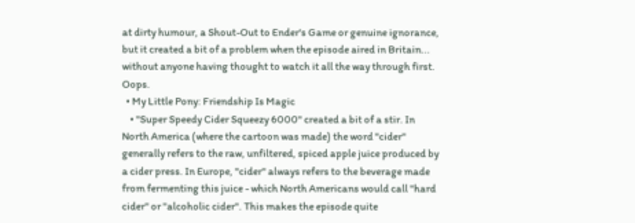at dirty humour, a Shout-Out to Ender's Game or genuine ignorance, but it created a bit of a problem when the episode aired in Britain... without anyone having thought to watch it all the way through first. Oops.
  • My Little Pony: Friendship Is Magic
    • "Super Speedy Cider Squeezy 6000" created a bit of a stir. In North America (where the cartoon was made) the word "cider" generally refers to the raw, unfiltered, spiced apple juice produced by a cider press. In Europe, "cider" always refers to the beverage made from fermenting this juice - which North Americans would call "hard cider" or "alcoholic cider". This makes the episode quite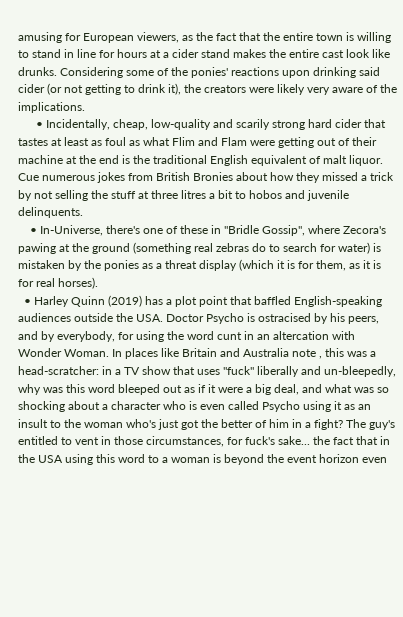amusing for European viewers, as the fact that the entire town is willing to stand in line for hours at a cider stand makes the entire cast look like drunks. Considering some of the ponies' reactions upon drinking said cider (or not getting to drink it), the creators were likely very aware of the implications.
      • Incidentally, cheap, low-quality and scarily strong hard cider that tastes at least as foul as what Flim and Flam were getting out of their machine at the end is the traditional English equivalent of malt liquor. Cue numerous jokes from British Bronies about how they missed a trick by not selling the stuff at three litres a bit to hobos and juvenile delinquents.
    • In-Universe, there's one of these in "Bridle Gossip", where Zecora's pawing at the ground (something real zebras do to search for water) is mistaken by the ponies as a threat display (which it is for them, as it is for real horses).
  • Harley Quinn (2019) has a plot point that baffled English-speaking audiences outside the USA. Doctor Psycho is ostracised by his peers, and by everybody, for using the word cunt in an altercation with Wonder Woman. In places like Britain and Australia note , this was a head-scratcher: in a TV show that uses "fuck" liberally and un-bleepedly, why was this word bleeped out as if it were a big deal, and what was so shocking about a character who is even called Psycho using it as an insult to the woman who's just got the better of him in a fight? The guy's entitled to vent in those circumstances, for fuck's sake... the fact that in the USA using this word to a woman is beyond the event horizon even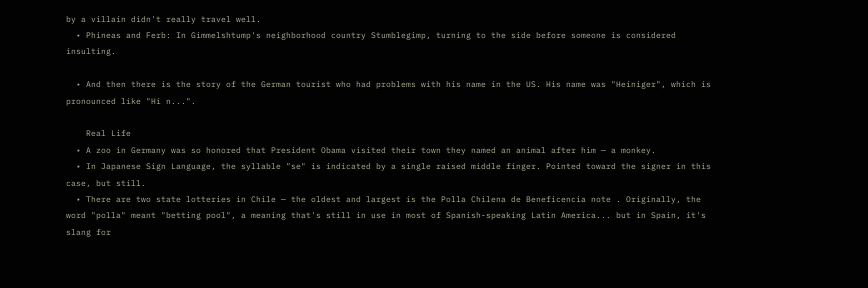by a villain didn't really travel well.
  • Phineas and Ferb: In Gimmelshtump's neighborhood country Stumblegimp, turning to the side before someone is considered insulting.

  • And then there is the story of the German tourist who had problems with his name in the US. His name was "Heiniger", which is pronounced like "Hi n...".

    Real Life
  • A zoo in Germany was so honored that President Obama visited their town they named an animal after him — a monkey.
  • In Japanese Sign Language, the syllable "se" is indicated by a single raised middle finger. Pointed toward the signer in this case, but still.
  • There are two state lotteries in Chile — the oldest and largest is the Polla Chilena de Beneficencia note . Originally, the word "polla" meant "betting pool", a meaning that's still in use in most of Spanish-speaking Latin America... but in Spain, it's slang for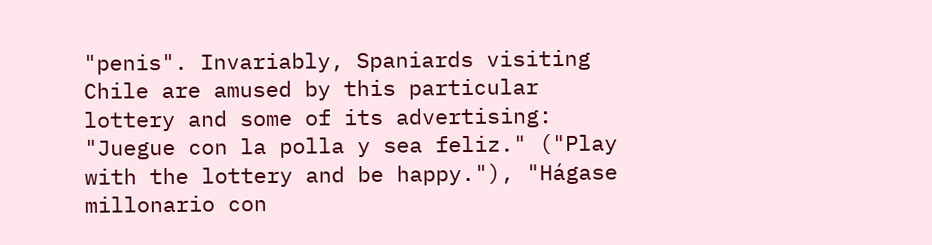"penis". Invariably, Spaniards visiting Chile are amused by this particular lottery and some of its advertising: "Juegue con la polla y sea feliz." ("Play with the lottery and be happy."), "Hágase millonario con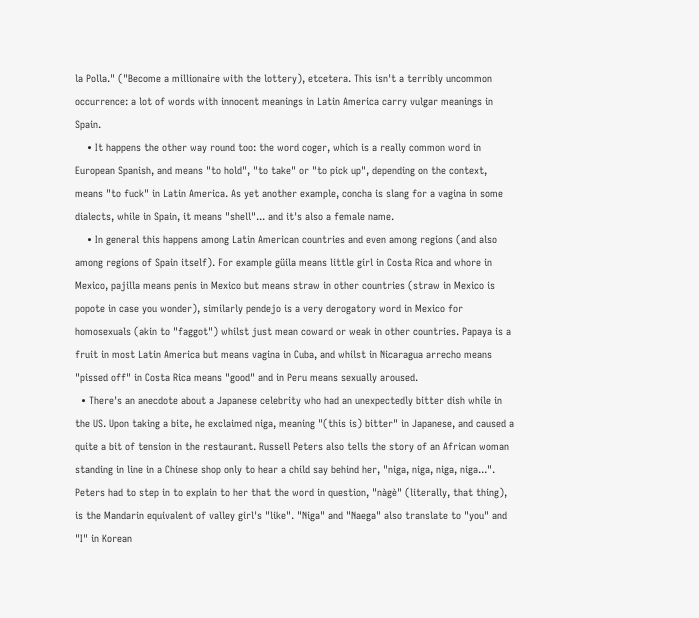la Polla." ("Become a millionaire with the lottery), etcetera. This isn't a terribly uncommon occurrence: a lot of words with innocent meanings in Latin America carry vulgar meanings in Spain.
    • It happens the other way round too: the word coger, which is a really common word in European Spanish, and means "to hold", "to take" or "to pick up", depending on the context, means "to fuck" in Latin America. As yet another example, concha is slang for a vagina in some dialects, while in Spain, it means "shell"... and it's also a female name.
    • In general this happens among Latin American countries and even among regions (and also among regions of Spain itself). For example güila means little girl in Costa Rica and whore in Mexico, pajilla means penis in Mexico but means straw in other countries (straw in Mexico is popote in case you wonder), similarly pendejo is a very derogatory word in Mexico for homosexuals (akin to "faggot") whilst just mean coward or weak in other countries. Papaya is a fruit in most Latin America but means vagina in Cuba, and whilst in Nicaragua arrecho means "pissed off" in Costa Rica means "good" and in Peru means sexually aroused.
  • There's an anecdote about a Japanese celebrity who had an unexpectedly bitter dish while in the US. Upon taking a bite, he exclaimed niga, meaning "(this is) bitter" in Japanese, and caused a quite a bit of tension in the restaurant. Russell Peters also tells the story of an African woman standing in line in a Chinese shop only to hear a child say behind her, "niga, niga, niga, niga...". Peters had to step in to explain to her that the word in question, "nàgè" (literally, that thing), is the Mandarin equivalent of valley girl's "like". "Niga" and "Naega" also translate to "you" and "I" in Korean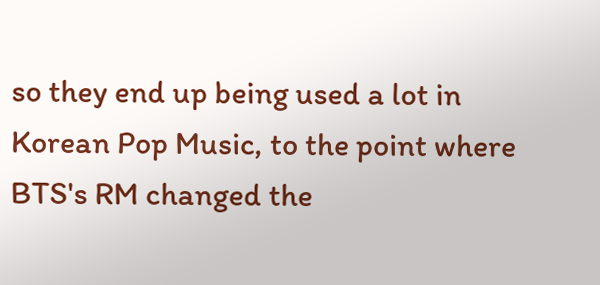so they end up being used a lot in Korean Pop Music, to the point where BTS's RM changed the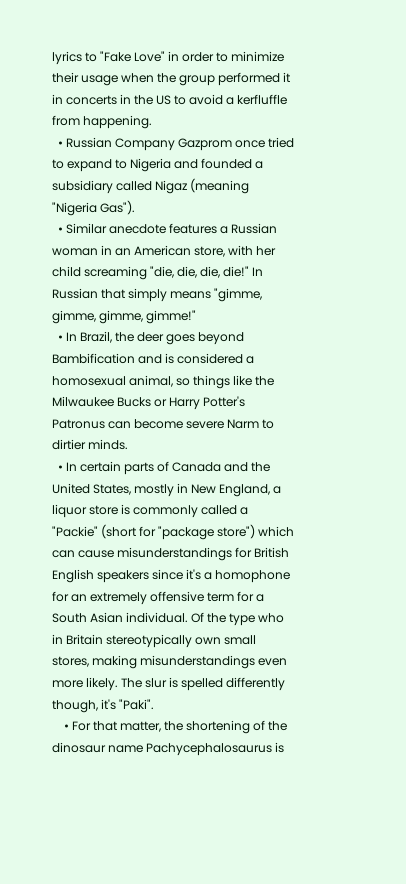lyrics to "Fake Love" in order to minimize their usage when the group performed it in concerts in the US to avoid a kerfluffle from happening.
  • Russian Company Gazprom once tried to expand to Nigeria and founded a subsidiary called Nigaz (meaning "Nigeria Gas").
  • Similar anecdote features a Russian woman in an American store, with her child screaming "die, die, die, die!" In Russian that simply means "gimme, gimme, gimme, gimme!"
  • In Brazil, the deer goes beyond Bambification and is considered a homosexual animal, so things like the Milwaukee Bucks or Harry Potter's Patronus can become severe Narm to dirtier minds.
  • In certain parts of Canada and the United States, mostly in New England, a liquor store is commonly called a "Packie" (short for "package store") which can cause misunderstandings for British English speakers since it's a homophone for an extremely offensive term for a South Asian individual. Of the type who in Britain stereotypically own small stores, making misunderstandings even more likely. The slur is spelled differently though, it's "Paki".
    • For that matter, the shortening of the dinosaur name Pachycephalosaurus is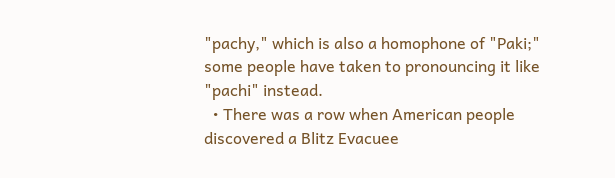"pachy," which is also a homophone of "Paki;" some people have taken to pronouncing it like "pachi" instead.
  • There was a row when American people discovered a Blitz Evacuee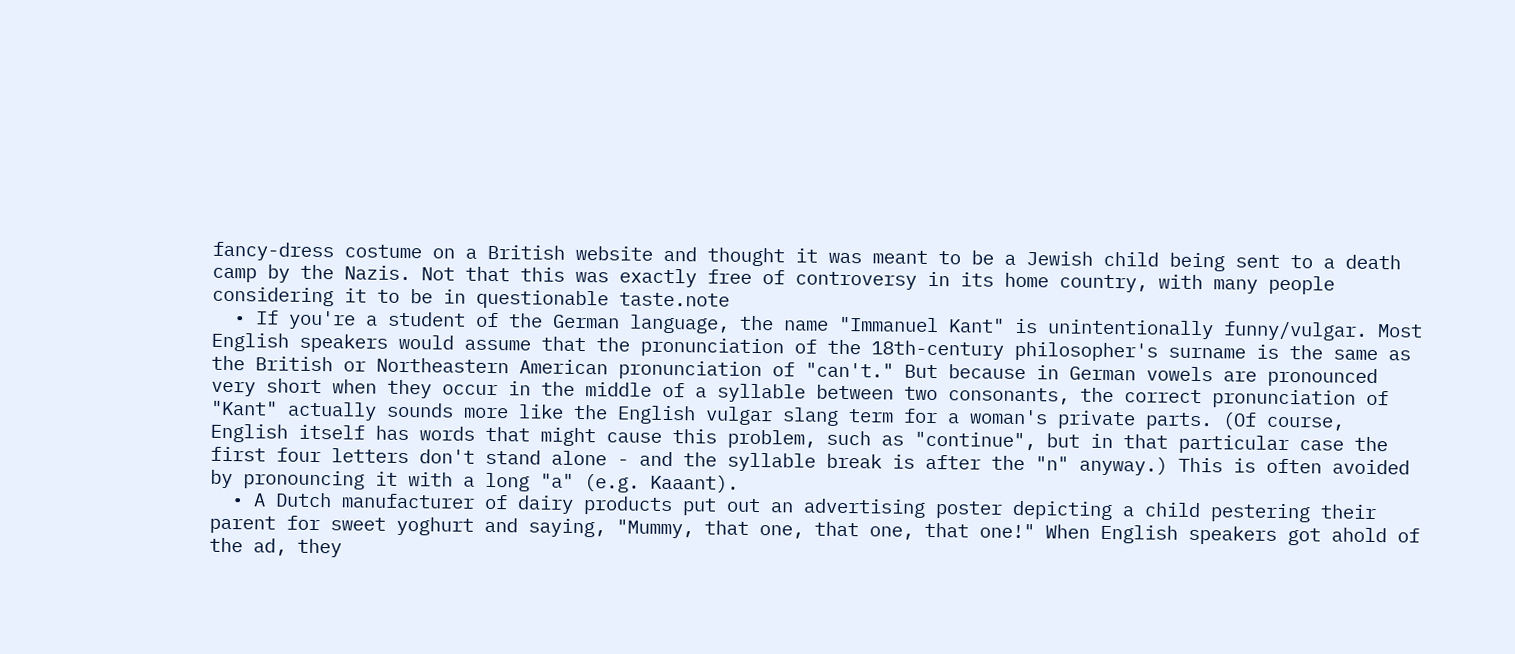fancy-dress costume on a British website and thought it was meant to be a Jewish child being sent to a death camp by the Nazis. Not that this was exactly free of controversy in its home country, with many people considering it to be in questionable taste.note
  • If you're a student of the German language, the name "Immanuel Kant" is unintentionally funny/vulgar. Most English speakers would assume that the pronunciation of the 18th-century philosopher's surname is the same as the British or Northeastern American pronunciation of "can't." But because in German vowels are pronounced very short when they occur in the middle of a syllable between two consonants, the correct pronunciation of "Kant" actually sounds more like the English vulgar slang term for a woman's private parts. (Of course, English itself has words that might cause this problem, such as "continue", but in that particular case the first four letters don't stand alone - and the syllable break is after the "n" anyway.) This is often avoided by pronouncing it with a long "a" (e.g. Kaaant).
  • A Dutch manufacturer of dairy products put out an advertising poster depicting a child pestering their parent for sweet yoghurt and saying, "Mummy, that one, that one, that one!" When English speakers got ahold of the ad, they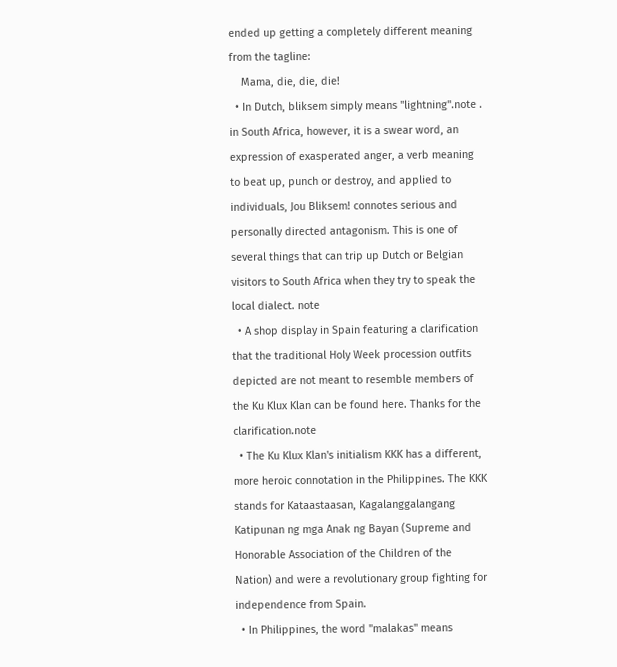ended up getting a completely different meaning from the tagline:
    Mama, die, die, die!
  • In Dutch, bliksem simply means "lightning".note . in South Africa, however, it is a swear word, an expression of exasperated anger, a verb meaning to beat up, punch or destroy, and applied to individuals, Jou Bliksem! connotes serious and personally directed antagonism. This is one of several things that can trip up Dutch or Belgian visitors to South Africa when they try to speak the local dialect. note
  • A shop display in Spain featuring a clarification that the traditional Holy Week procession outfits depicted are not meant to resemble members of the Ku Klux Klan can be found here. Thanks for the clarification.note
  • The Ku Klux Klan's initialism KKK has a different, more heroic connotation in the Philippines. The KKK stands for Kataastaasan, Kagalanggalangang Katipunan ng mga Anak ng Bayan (Supreme and Honorable Association of the Children of the Nation) and were a revolutionary group fighting for independence from Spain.
  • In Philippines, the word "malakas" means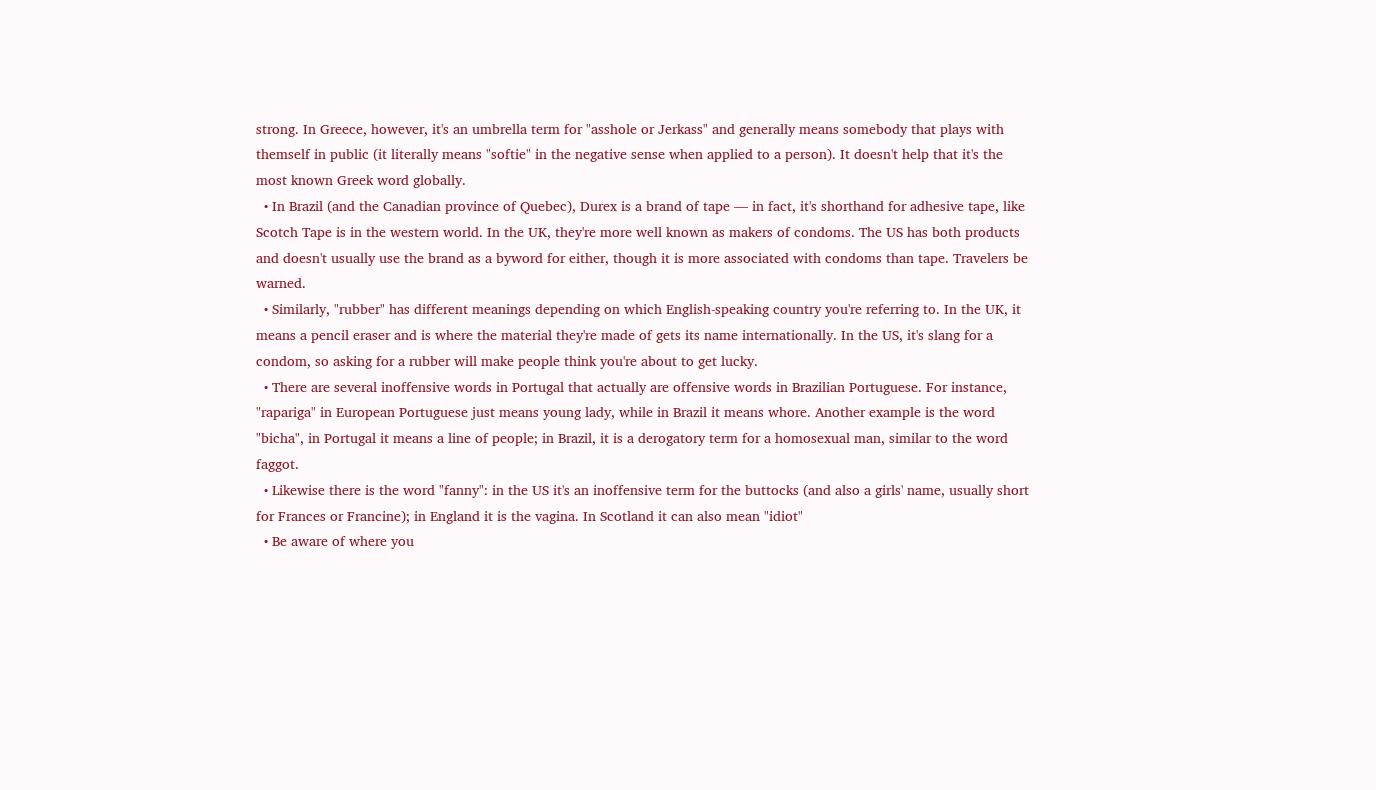strong. In Greece, however, it's an umbrella term for "asshole or Jerkass" and generally means somebody that plays with themself in public (it literally means "softie" in the negative sense when applied to a person). It doesn't help that it's the most known Greek word globally.
  • In Brazil (and the Canadian province of Quebec), Durex is a brand of tape — in fact, it's shorthand for adhesive tape, like Scotch Tape is in the western world. In the UK, they're more well known as makers of condoms. The US has both products and doesn't usually use the brand as a byword for either, though it is more associated with condoms than tape. Travelers be warned.
  • Similarly, "rubber" has different meanings depending on which English-speaking country you're referring to. In the UK, it means a pencil eraser and is where the material they're made of gets its name internationally. In the US, it's slang for a condom, so asking for a rubber will make people think you're about to get lucky.
  • There are several inoffensive words in Portugal that actually are offensive words in Brazilian Portuguese. For instance, "rapariga" in European Portuguese just means young lady, while in Brazil it means whore. Another example is the word "bicha", in Portugal it means a line of people; in Brazil, it is a derogatory term for a homosexual man, similar to the word faggot.
  • Likewise there is the word "fanny": in the US it's an inoffensive term for the buttocks (and also a girls' name, usually short for Frances or Francine); in England it is the vagina. In Scotland it can also mean "idiot"
  • Be aware of where you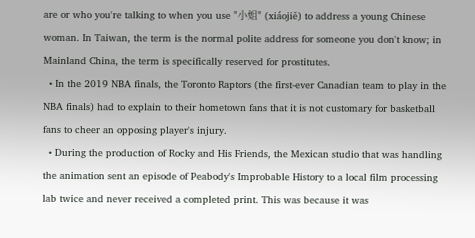are or who you're talking to when you use "小姐" (xiáojiě) to address a young Chinese woman. In Taiwan, the term is the normal polite address for someone you don't know; in Mainland China, the term is specifically reserved for prostitutes.
  • In the 2019 NBA finals, the Toronto Raptors (the first-ever Canadian team to play in the NBA finals) had to explain to their hometown fans that it is not customary for basketball fans to cheer an opposing player's injury.
  • During the production of Rocky and His Friends, the Mexican studio that was handling the animation sent an episode of Peabody's Improbable History to a local film processing lab twice and never received a completed print. This was because it was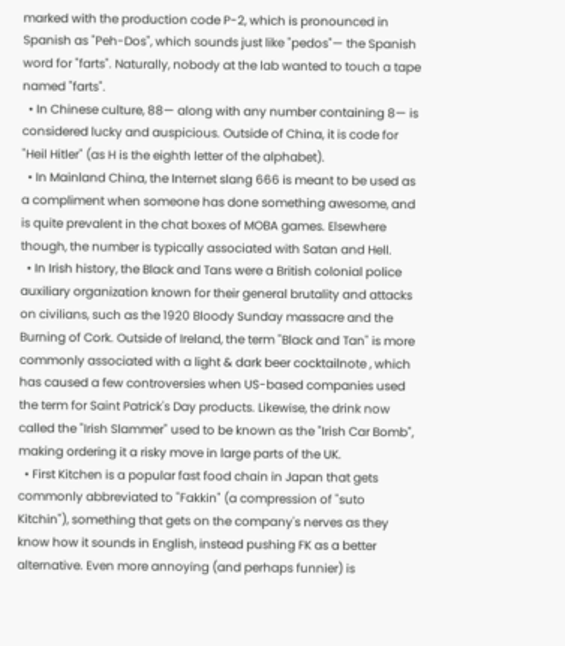marked with the production code P-2, which is pronounced in Spanish as "Peh-Dos", which sounds just like "pedos"— the Spanish word for "farts". Naturally, nobody at the lab wanted to touch a tape named "farts".
  • In Chinese culture, 88— along with any number containing 8— is considered lucky and auspicious. Outside of China, it is code for "Heil Hitler" (as H is the eighth letter of the alphabet).
  • In Mainland China, the Internet slang 666 is meant to be used as a compliment when someone has done something awesome, and is quite prevalent in the chat boxes of MOBA games. Elsewhere though, the number is typically associated with Satan and Hell.
  • In Irish history, the Black and Tans were a British colonial police auxiliary organization known for their general brutality and attacks on civilians, such as the 1920 Bloody Sunday massacre and the Burning of Cork. Outside of Ireland, the term "Black and Tan" is more commonly associated with a light & dark beer cocktailnote , which has caused a few controversies when US-based companies used the term for Saint Patrick's Day products. Likewise, the drink now called the "Irish Slammer" used to be known as the "Irish Car Bomb", making ordering it a risky move in large parts of the UK.
  • First Kitchen is a popular fast food chain in Japan that gets commonly abbreviated to "Fakkin" (a compression of "suto Kitchin"), something that gets on the company's nerves as they know how it sounds in English, instead pushing FK as a better alternative. Even more annoying (and perhaps funnier) is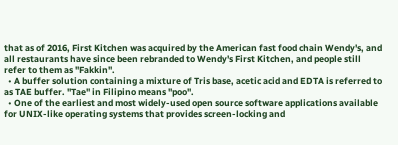that as of 2016, First Kitchen was acquired by the American fast food chain Wendy's, and all restaurants have since been rebranded to Wendy's First Kitchen, and people still refer to them as "Fakkin".
  • A buffer solution containing a mixture of Tris base, acetic acid and EDTA is referred to as TAE buffer. "Tae" in Filipino means "poo".
  • One of the earliest and most widely-used open source software applications available for UNIX-like operating systems that provides screen-locking and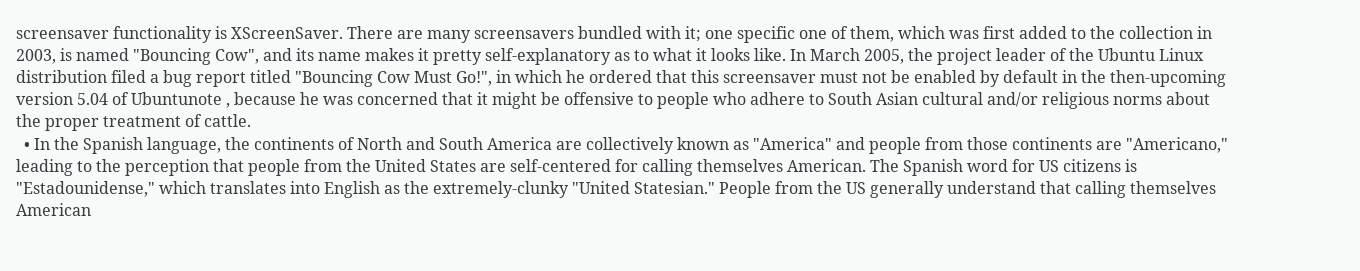screensaver functionality is XScreenSaver. There are many screensavers bundled with it; one specific one of them, which was first added to the collection in 2003, is named "Bouncing Cow", and its name makes it pretty self-explanatory as to what it looks like. In March 2005, the project leader of the Ubuntu Linux distribution filed a bug report titled "Bouncing Cow Must Go!", in which he ordered that this screensaver must not be enabled by default in the then-upcoming version 5.04 of Ubuntunote , because he was concerned that it might be offensive to people who adhere to South Asian cultural and/or religious norms about the proper treatment of cattle.
  • In the Spanish language, the continents of North and South America are collectively known as "America" and people from those continents are "Americano," leading to the perception that people from the United States are self-centered for calling themselves American. The Spanish word for US citizens is "Estadounidense," which translates into English as the extremely-clunky "United Statesian." People from the US generally understand that calling themselves American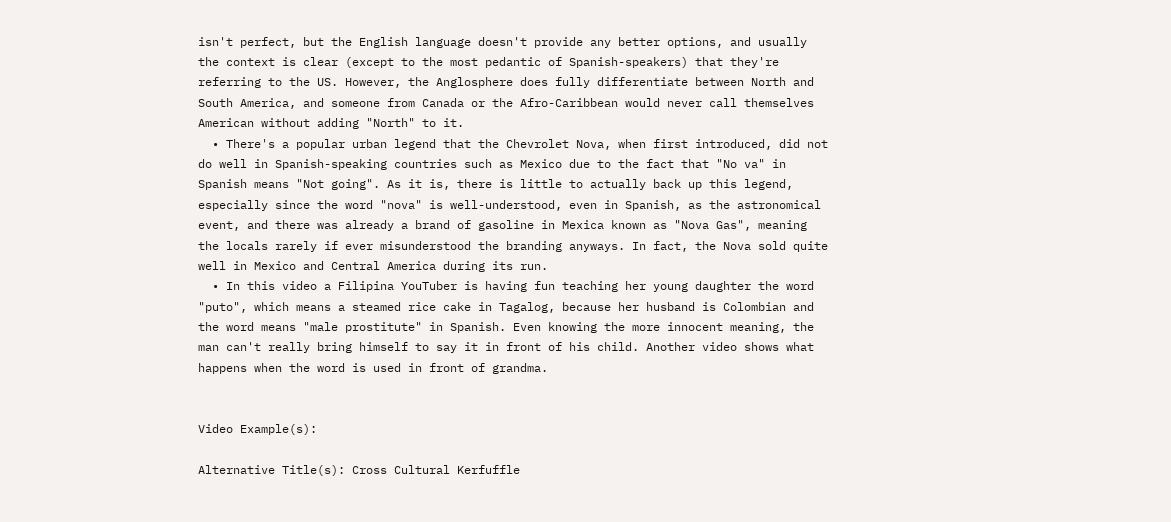isn't perfect, but the English language doesn't provide any better options, and usually the context is clear (except to the most pedantic of Spanish-speakers) that they're referring to the US. However, the Anglosphere does fully differentiate between North and South America, and someone from Canada or the Afro-Caribbean would never call themselves American without adding "North" to it.
  • There's a popular urban legend that the Chevrolet Nova, when first introduced, did not do well in Spanish-speaking countries such as Mexico due to the fact that "No va" in Spanish means "Not going". As it is, there is little to actually back up this legend, especially since the word "nova" is well-understood, even in Spanish, as the astronomical event, and there was already a brand of gasoline in Mexica known as "Nova Gas", meaning the locals rarely if ever misunderstood the branding anyways. In fact, the Nova sold quite well in Mexico and Central America during its run.
  • In this video a Filipina YouTuber is having fun teaching her young daughter the word "puto", which means a steamed rice cake in Tagalog, because her husband is Colombian and the word means "male prostitute" in Spanish. Even knowing the more innocent meaning, the man can't really bring himself to say it in front of his child. Another video shows what happens when the word is used in front of grandma.


Video Example(s):

Alternative Title(s): Cross Cultural Kerfuffle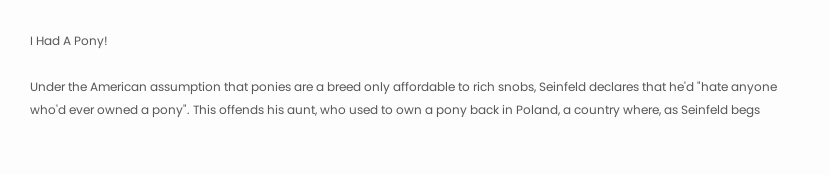I Had A Pony!

Under the American assumption that ponies are a breed only affordable to rich snobs, Seinfeld declares that he'd "hate anyone who'd ever owned a pony". This offends his aunt, who used to own a pony back in Poland, a country where, as Seinfeld begs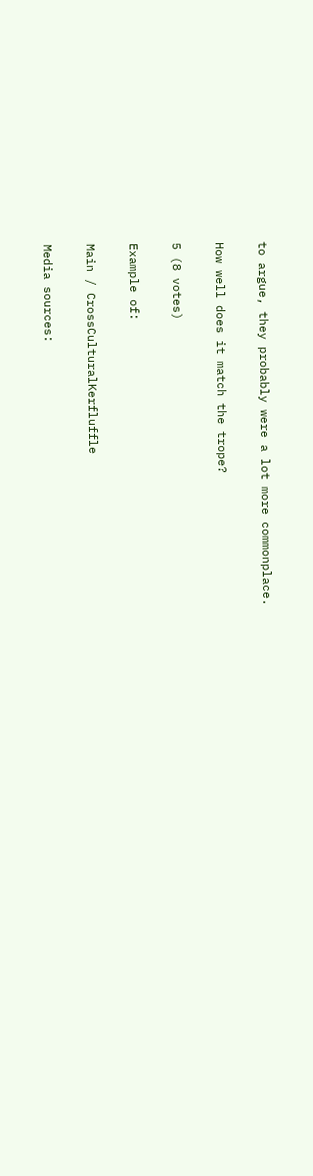to argue, they probably were a lot more commonplace.

How well does it match the trope?

5 (8 votes)

Example of:

Main / CrossCulturalKerfluffle

Media sources: